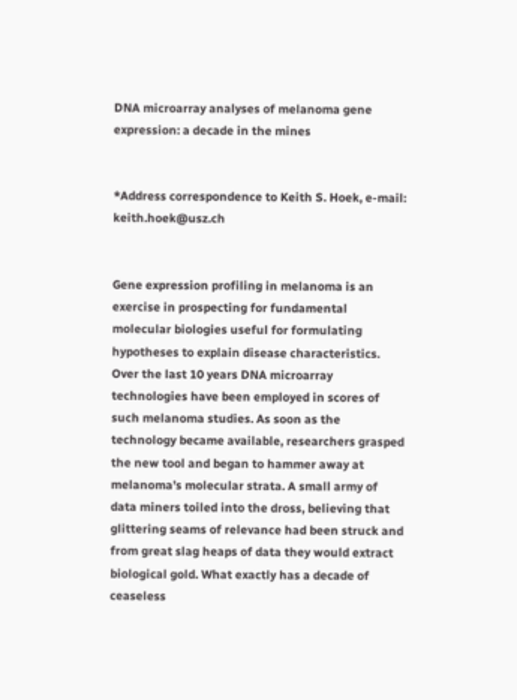DNA microarray analyses of melanoma gene expression: a decade in the mines


*Address correspondence to Keith S. Hoek, e-mail: keith.hoek@usz.ch


Gene expression profiling in melanoma is an exercise in prospecting for fundamental molecular biologies useful for formulating hypotheses to explain disease characteristics. Over the last 10 years DNA microarray technologies have been employed in scores of such melanoma studies. As soon as the technology became available, researchers grasped the new tool and began to hammer away at melanoma’s molecular strata. A small army of data miners toiled into the dross, believing that glittering seams of relevance had been struck and from great slag heaps of data they would extract biological gold. What exactly has a decade of ceaseless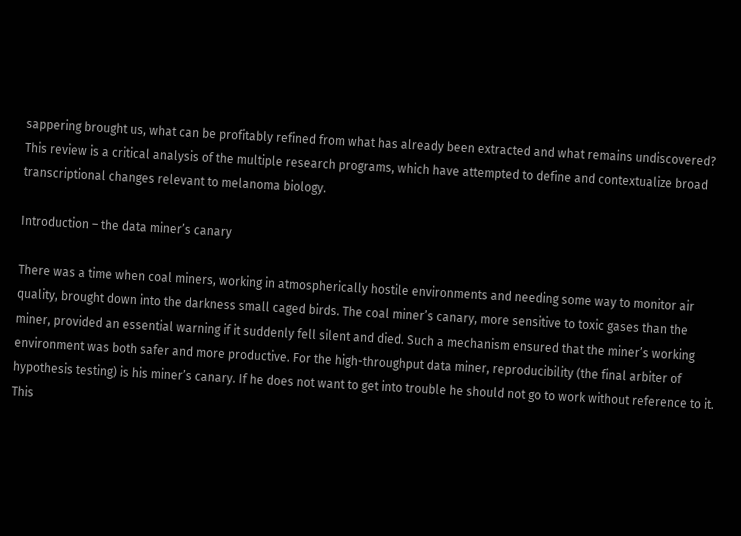sappering brought us, what can be profitably refined from what has already been extracted and what remains undiscovered? This review is a critical analysis of the multiple research programs, which have attempted to define and contextualize broad transcriptional changes relevant to melanoma biology.

Introduction – the data miner’s canary

There was a time when coal miners, working in atmospherically hostile environments and needing some way to monitor air quality, brought down into the darkness small caged birds. The coal miner’s canary, more sensitive to toxic gases than the miner, provided an essential warning if it suddenly fell silent and died. Such a mechanism ensured that the miner’s working environment was both safer and more productive. For the high-throughput data miner, reproducibility (the final arbiter of hypothesis testing) is his miner’s canary. If he does not want to get into trouble he should not go to work without reference to it. This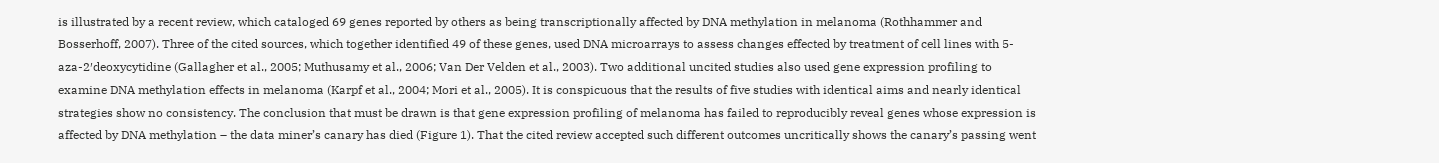is illustrated by a recent review, which cataloged 69 genes reported by others as being transcriptionally affected by DNA methylation in melanoma (Rothhammer and Bosserhoff, 2007). Three of the cited sources, which together identified 49 of these genes, used DNA microarrays to assess changes effected by treatment of cell lines with 5-aza-2′deoxycytidine (Gallagher et al., 2005; Muthusamy et al., 2006; Van Der Velden et al., 2003). Two additional uncited studies also used gene expression profiling to examine DNA methylation effects in melanoma (Karpf et al., 2004; Mori et al., 2005). It is conspicuous that the results of five studies with identical aims and nearly identical strategies show no consistency. The conclusion that must be drawn is that gene expression profiling of melanoma has failed to reproducibly reveal genes whose expression is affected by DNA methylation – the data miner’s canary has died (Figure 1). That the cited review accepted such different outcomes uncritically shows the canary’s passing went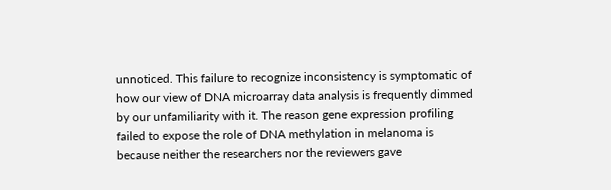unnoticed. This failure to recognize inconsistency is symptomatic of how our view of DNA microarray data analysis is frequently dimmed by our unfamiliarity with it. The reason gene expression profiling failed to expose the role of DNA methylation in melanoma is because neither the researchers nor the reviewers gave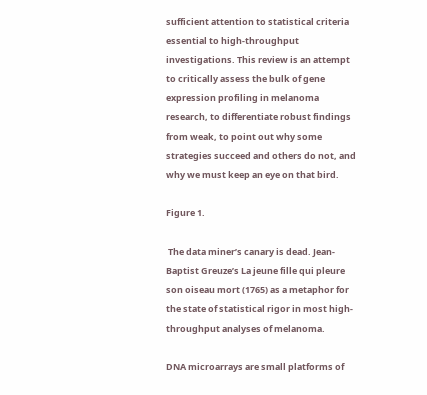sufficient attention to statistical criteria essential to high-throughput investigations. This review is an attempt to critically assess the bulk of gene expression profiling in melanoma research, to differentiate robust findings from weak, to point out why some strategies succeed and others do not, and why we must keep an eye on that bird.

Figure 1.

 The data miner’s canary is dead. Jean-Baptist Greuze’s La jeune fille qui pleure son oiseau mort (1765) as a metaphor for the state of statistical rigor in most high-throughput analyses of melanoma.

DNA microarrays are small platforms of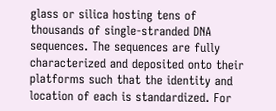glass or silica hosting tens of thousands of single-stranded DNA sequences. The sequences are fully characterized and deposited onto their platforms such that the identity and location of each is standardized. For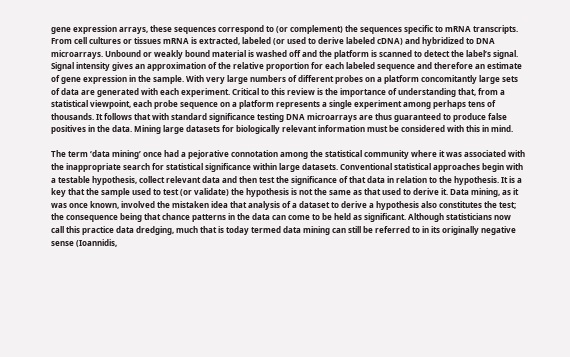gene expression arrays, these sequences correspond to (or complement) the sequences specific to mRNA transcripts. From cell cultures or tissues mRNA is extracted, labeled (or used to derive labeled cDNA) and hybridized to DNA microarrays. Unbound or weakly bound material is washed off and the platform is scanned to detect the label’s signal. Signal intensity gives an approximation of the relative proportion for each labeled sequence and therefore an estimate of gene expression in the sample. With very large numbers of different probes on a platform concomitantly large sets of data are generated with each experiment. Critical to this review is the importance of understanding that, from a statistical viewpoint, each probe sequence on a platform represents a single experiment among perhaps tens of thousands. It follows that with standard significance testing DNA microarrays are thus guaranteed to produce false positives in the data. Mining large datasets for biologically relevant information must be considered with this in mind.

The term ‘data mining’ once had a pejorative connotation among the statistical community where it was associated with the inappropriate search for statistical significance within large datasets. Conventional statistical approaches begin with a testable hypothesis, collect relevant data and then test the significance of that data in relation to the hypothesis. It is a key that the sample used to test (or validate) the hypothesis is not the same as that used to derive it. Data mining, as it was once known, involved the mistaken idea that analysis of a dataset to derive a hypothesis also constitutes the test; the consequence being that chance patterns in the data can come to be held as significant. Although statisticians now call this practice data dredging, much that is today termed data mining can still be referred to in its originally negative sense (Ioannidis,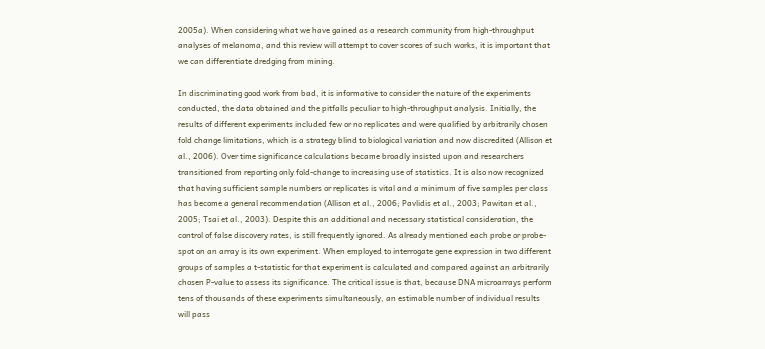2005a). When considering what we have gained as a research community from high-throughput analyses of melanoma, and this review will attempt to cover scores of such works, it is important that we can differentiate dredging from mining.

In discriminating good work from bad, it is informative to consider the nature of the experiments conducted, the data obtained and the pitfalls peculiar to high-throughput analysis. Initially, the results of different experiments included few or no replicates and were qualified by arbitrarily chosen fold change limitations, which is a strategy blind to biological variation and now discredited (Allison et al., 2006). Over time significance calculations became broadly insisted upon and researchers transitioned from reporting only fold-change to increasing use of statistics. It is also now recognized that having sufficient sample numbers or replicates is vital and a minimum of five samples per class has become a general recommendation (Allison et al., 2006; Pavlidis et al., 2003; Pawitan et al., 2005; Tsai et al., 2003). Despite this an additional and necessary statistical consideration, the control of false discovery rates, is still frequently ignored. As already mentioned each probe or probe-spot on an array is its own experiment. When employed to interrogate gene expression in two different groups of samples a t-statistic for that experiment is calculated and compared against an arbitrarily chosen P-value to assess its significance. The critical issue is that, because DNA microarrays perform tens of thousands of these experiments simultaneously, an estimable number of individual results will pass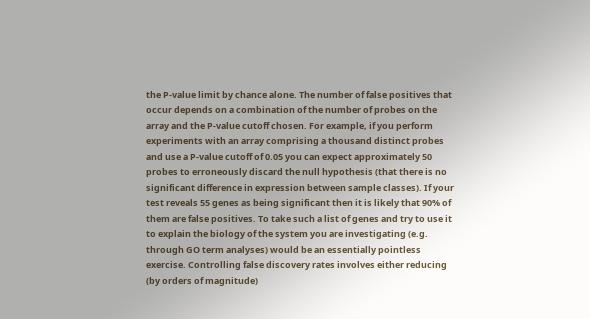the P-value limit by chance alone. The number of false positives that occur depends on a combination of the number of probes on the array and the P-value cutoff chosen. For example, if you perform experiments with an array comprising a thousand distinct probes and use a P-value cutoff of 0.05 you can expect approximately 50 probes to erroneously discard the null hypothesis (that there is no significant difference in expression between sample classes). If your test reveals 55 genes as being significant then it is likely that 90% of them are false positives. To take such a list of genes and try to use it to explain the biology of the system you are investigating (e.g. through GO term analyses) would be an essentially pointless exercise. Controlling false discovery rates involves either reducing (by orders of magnitude)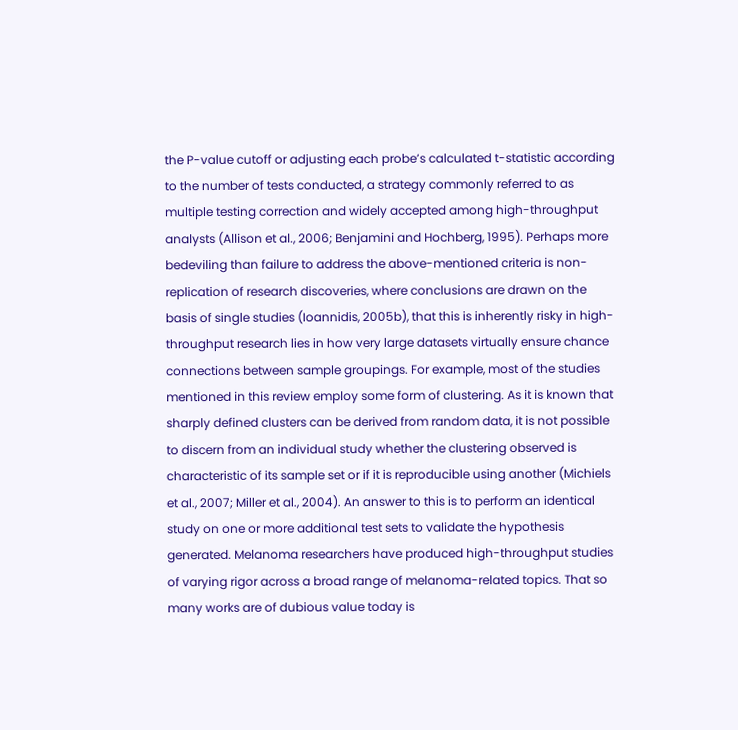the P-value cutoff or adjusting each probe’s calculated t-statistic according to the number of tests conducted, a strategy commonly referred to as multiple testing correction and widely accepted among high-throughput analysts (Allison et al., 2006; Benjamini and Hochberg, 1995). Perhaps more bedeviling than failure to address the above-mentioned criteria is non-replication of research discoveries, where conclusions are drawn on the basis of single studies (Ioannidis, 2005b), that this is inherently risky in high-throughput research lies in how very large datasets virtually ensure chance connections between sample groupings. For example, most of the studies mentioned in this review employ some form of clustering. As it is known that sharply defined clusters can be derived from random data, it is not possible to discern from an individual study whether the clustering observed is characteristic of its sample set or if it is reproducible using another (Michiels et al., 2007; Miller et al., 2004). An answer to this is to perform an identical study on one or more additional test sets to validate the hypothesis generated. Melanoma researchers have produced high-throughput studies of varying rigor across a broad range of melanoma-related topics. That so many works are of dubious value today is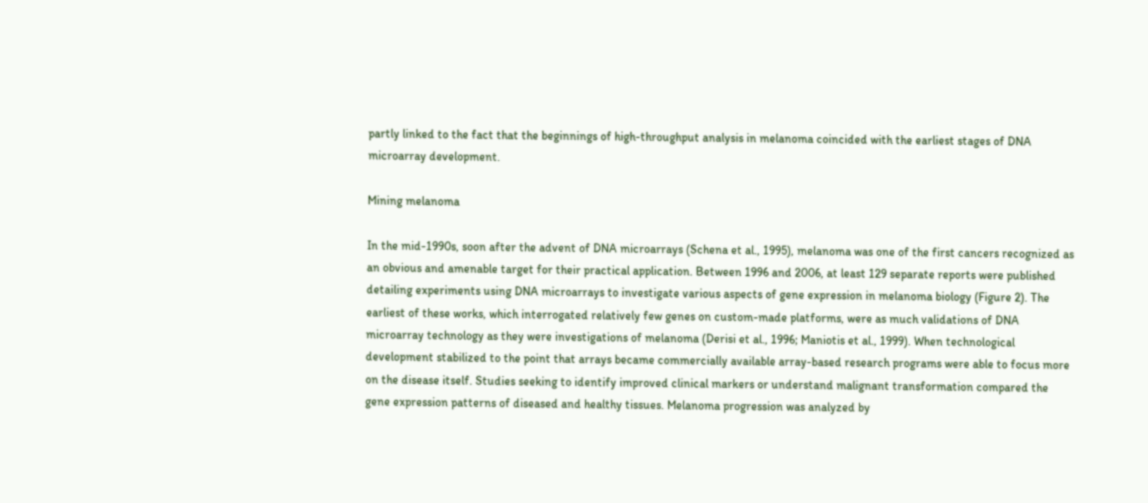partly linked to the fact that the beginnings of high-throughput analysis in melanoma coincided with the earliest stages of DNA microarray development.

Mining melanoma

In the mid-1990s, soon after the advent of DNA microarrays (Schena et al., 1995), melanoma was one of the first cancers recognized as an obvious and amenable target for their practical application. Between 1996 and 2006, at least 129 separate reports were published detailing experiments using DNA microarrays to investigate various aspects of gene expression in melanoma biology (Figure 2). The earliest of these works, which interrogated relatively few genes on custom-made platforms, were as much validations of DNA microarray technology as they were investigations of melanoma (Derisi et al., 1996; Maniotis et al., 1999). When technological development stabilized to the point that arrays became commercially available array-based research programs were able to focus more on the disease itself. Studies seeking to identify improved clinical markers or understand malignant transformation compared the gene expression patterns of diseased and healthy tissues. Melanoma progression was analyzed by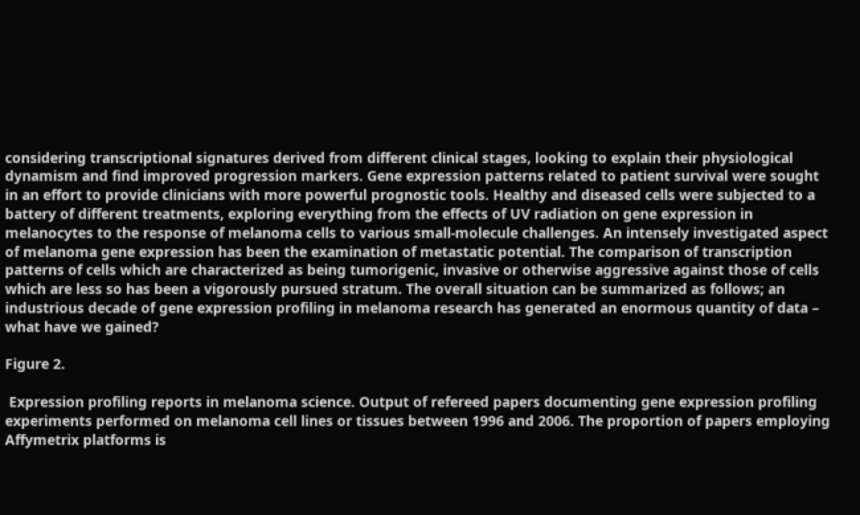considering transcriptional signatures derived from different clinical stages, looking to explain their physiological dynamism and find improved progression markers. Gene expression patterns related to patient survival were sought in an effort to provide clinicians with more powerful prognostic tools. Healthy and diseased cells were subjected to a battery of different treatments, exploring everything from the effects of UV radiation on gene expression in melanocytes to the response of melanoma cells to various small-molecule challenges. An intensely investigated aspect of melanoma gene expression has been the examination of metastatic potential. The comparison of transcription patterns of cells which are characterized as being tumorigenic, invasive or otherwise aggressive against those of cells which are less so has been a vigorously pursued stratum. The overall situation can be summarized as follows; an industrious decade of gene expression profiling in melanoma research has generated an enormous quantity of data – what have we gained?

Figure 2.

 Expression profiling reports in melanoma science. Output of refereed papers documenting gene expression profiling experiments performed on melanoma cell lines or tissues between 1996 and 2006. The proportion of papers employing Affymetrix platforms is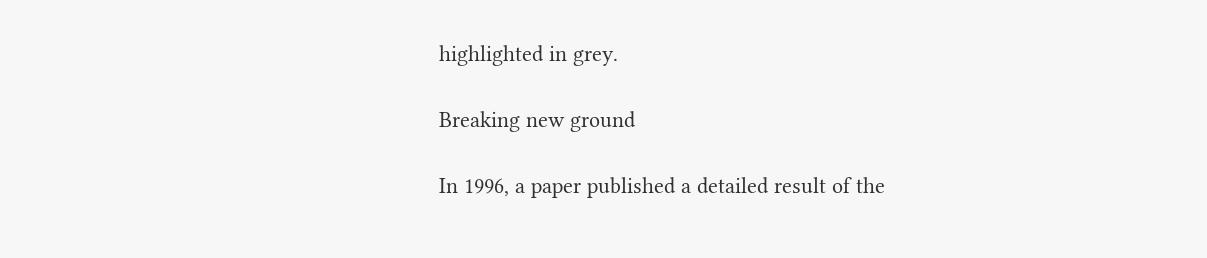highlighted in grey.

Breaking new ground

In 1996, a paper published a detailed result of the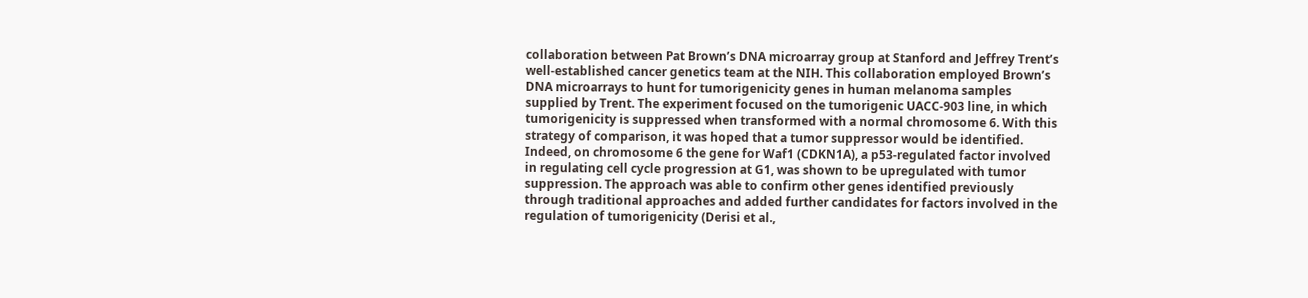collaboration between Pat Brown’s DNA microarray group at Stanford and Jeffrey Trent’s well-established cancer genetics team at the NIH. This collaboration employed Brown’s DNA microarrays to hunt for tumorigenicity genes in human melanoma samples supplied by Trent. The experiment focused on the tumorigenic UACC-903 line, in which tumorigenicity is suppressed when transformed with a normal chromosome 6. With this strategy of comparison, it was hoped that a tumor suppressor would be identified. Indeed, on chromosome 6 the gene for Waf1 (CDKN1A), a p53-regulated factor involved in regulating cell cycle progression at G1, was shown to be upregulated with tumor suppression. The approach was able to confirm other genes identified previously through traditional approaches and added further candidates for factors involved in the regulation of tumorigenicity (Derisi et al.,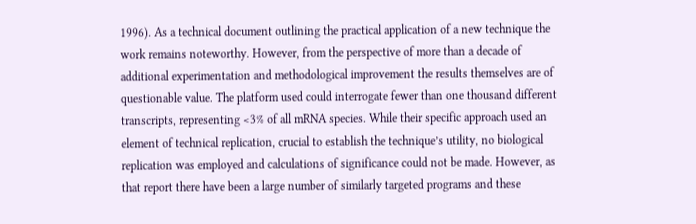1996). As a technical document outlining the practical application of a new technique the work remains noteworthy. However, from the perspective of more than a decade of additional experimentation and methodological improvement the results themselves are of questionable value. The platform used could interrogate fewer than one thousand different transcripts, representing <3% of all mRNA species. While their specific approach used an element of technical replication, crucial to establish the technique’s utility, no biological replication was employed and calculations of significance could not be made. However, as that report there have been a large number of similarly targeted programs and these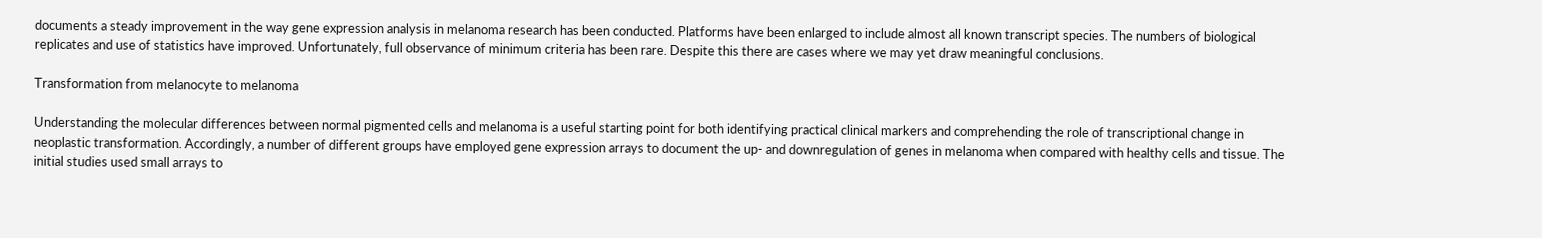documents a steady improvement in the way gene expression analysis in melanoma research has been conducted. Platforms have been enlarged to include almost all known transcript species. The numbers of biological replicates and use of statistics have improved. Unfortunately, full observance of minimum criteria has been rare. Despite this there are cases where we may yet draw meaningful conclusions.

Transformation from melanocyte to melanoma

Understanding the molecular differences between normal pigmented cells and melanoma is a useful starting point for both identifying practical clinical markers and comprehending the role of transcriptional change in neoplastic transformation. Accordingly, a number of different groups have employed gene expression arrays to document the up- and downregulation of genes in melanoma when compared with healthy cells and tissue. The initial studies used small arrays to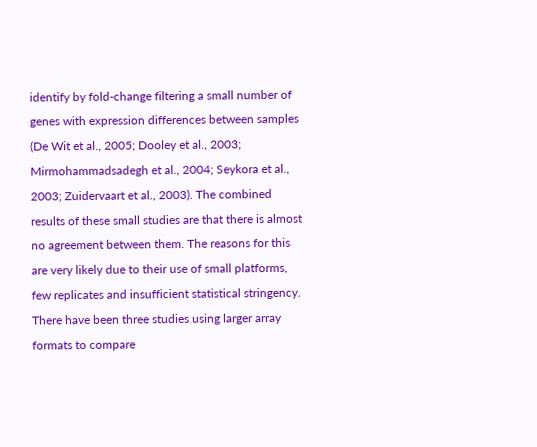identify by fold-change filtering a small number of genes with expression differences between samples (De Wit et al., 2005; Dooley et al., 2003; Mirmohammadsadegh et al., 2004; Seykora et al., 2003; Zuidervaart et al., 2003). The combined results of these small studies are that there is almost no agreement between them. The reasons for this are very likely due to their use of small platforms, few replicates and insufficient statistical stringency. There have been three studies using larger array formats to compare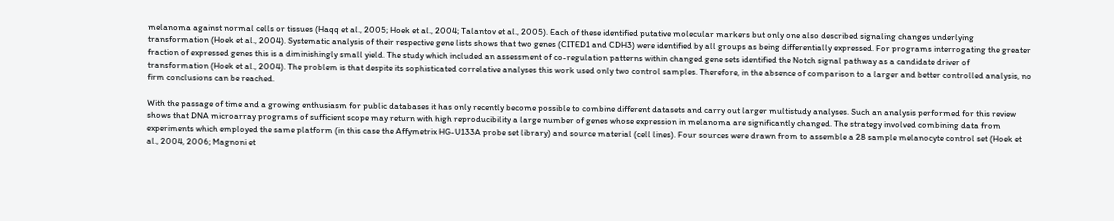melanoma against normal cells or tissues (Haqq et al., 2005; Hoek et al., 2004; Talantov et al., 2005). Each of these identified putative molecular markers but only one also described signaling changes underlying transformation (Hoek et al., 2004). Systematic analysis of their respective gene lists shows that two genes (CITED1 and CDH3) were identified by all groups as being differentially expressed. For programs interrogating the greater fraction of expressed genes this is a diminishingly small yield. The study which included an assessment of co-regulation patterns within changed gene sets identified the Notch signal pathway as a candidate driver of transformation (Hoek et al., 2004). The problem is that despite its sophisticated correlative analyses this work used only two control samples. Therefore, in the absence of comparison to a larger and better controlled analysis, no firm conclusions can be reached.

With the passage of time and a growing enthusiasm for public databases it has only recently become possible to combine different datasets and carry out larger multistudy analyses. Such an analysis performed for this review shows that DNA microarray programs of sufficient scope may return with high reproducibility a large number of genes whose expression in melanoma are significantly changed. The strategy involved combining data from experiments which employed the same platform (in this case the Affymetrix HG-U133A probe set library) and source material (cell lines). Four sources were drawn from to assemble a 28 sample melanocyte control set (Hoek et al., 2004, 2006; Magnoni et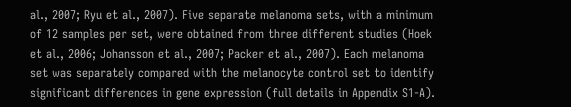al., 2007; Ryu et al., 2007). Five separate melanoma sets, with a minimum of 12 samples per set, were obtained from three different studies (Hoek et al., 2006; Johansson et al., 2007; Packer et al., 2007). Each melanoma set was separately compared with the melanocyte control set to identify significant differences in gene expression (full details in Appendix S1-A).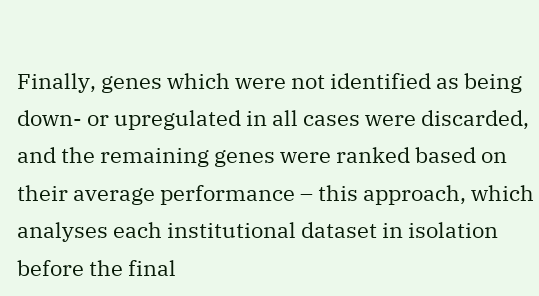Finally, genes which were not identified as being down- or upregulated in all cases were discarded, and the remaining genes were ranked based on their average performance – this approach, which analyses each institutional dataset in isolation before the final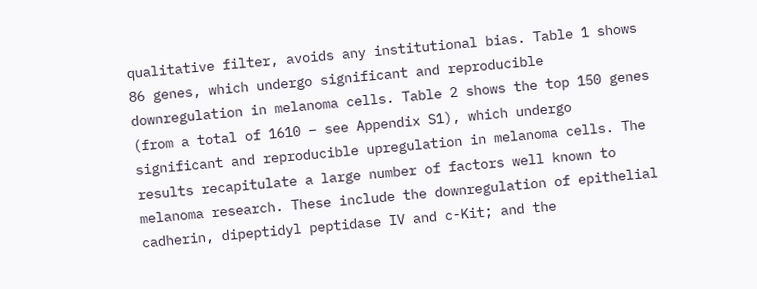qualitative filter, avoids any institutional bias. Table 1 shows 86 genes, which undergo significant and reproducible downregulation in melanoma cells. Table 2 shows the top 150 genes (from a total of 1610 – see Appendix S1), which undergo significant and reproducible upregulation in melanoma cells. The results recapitulate a large number of factors well known to melanoma research. These include the downregulation of epithelial cadherin, dipeptidyl peptidase IV and c-Kit; and the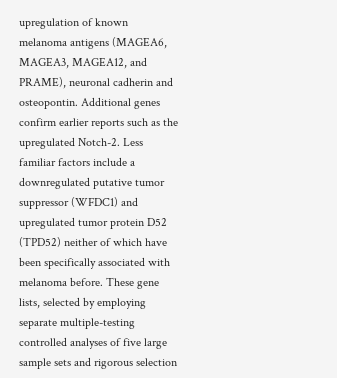upregulation of known melanoma antigens (MAGEA6, MAGEA3, MAGEA12, and PRAME), neuronal cadherin and osteopontin. Additional genes confirm earlier reports such as the upregulated Notch-2. Less familiar factors include a downregulated putative tumor suppressor (WFDC1) and upregulated tumor protein D52 (TPD52) neither of which have been specifically associated with melanoma before. These gene lists, selected by employing separate multiple-testing controlled analyses of five large sample sets and rigorous selection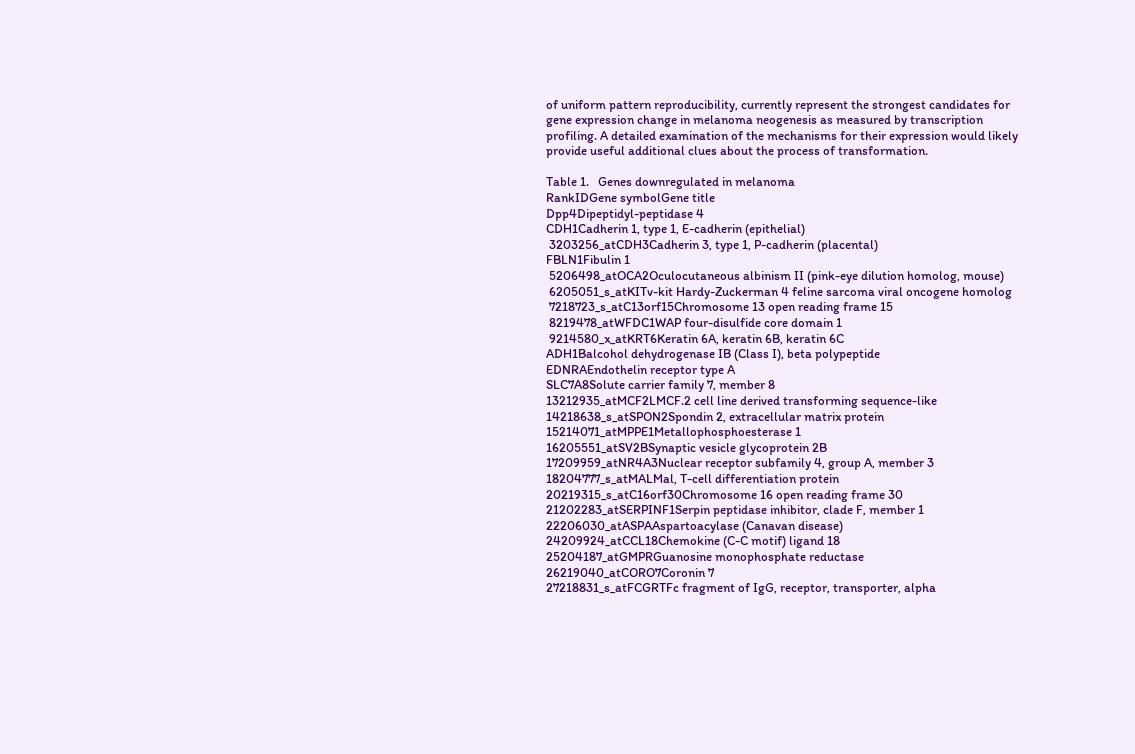of uniform pattern reproducibility, currently represent the strongest candidates for gene expression change in melanoma neogenesis as measured by transcription profiling. A detailed examination of the mechanisms for their expression would likely provide useful additional clues about the process of transformation.

Table 1.   Genes downregulated in melanoma
RankIDGene symbolGene title
Dpp4Dipeptidyl-peptidase 4
CDH1Cadherin 1, type 1, E-cadherin (epithelial)
 3203256_atCDH3Cadherin 3, type 1, P-cadherin (placental)
FBLN1Fibulin 1
 5206498_atOCA2Oculocutaneous albinism II (pink-eye dilution homolog, mouse)
 6205051_s_atKITv-kit Hardy-Zuckerman 4 feline sarcoma viral oncogene homolog
 7218723_s_atC13orf15Chromosome 13 open reading frame 15
 8219478_atWFDC1WAP four-disulfide core domain 1
 9214580_x_atKRT6Keratin 6A, keratin 6B, keratin 6C
ADH1Balcohol dehydrogenase IB (Class I), beta polypeptide
EDNRAEndothelin receptor type A
SLC7A8Solute carrier family 7, member 8
13212935_atMCF2LMCF.2 cell line derived transforming sequence-like
14218638_s_atSPON2Spondin 2, extracellular matrix protein
15214071_atMPPE1Metallophosphoesterase 1
16205551_atSV2BSynaptic vesicle glycoprotein 2B
17209959_atNR4A3Nuclear receptor subfamily 4, group A, member 3
18204777_s_atMALMal, T-cell differentiation protein
20219315_s_atC16orf30Chromosome 16 open reading frame 30
21202283_atSERPINF1Serpin peptidase inhibitor, clade F, member 1
22206030_atASPAAspartoacylase (Canavan disease)
24209924_atCCL18Chemokine (C-C motif) ligand 18
25204187_atGMPRGuanosine monophosphate reductase
26219040_atCORO7Coronin 7
27218831_s_atFCGRTFc fragment of IgG, receptor, transporter, alpha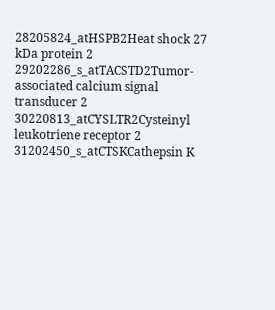28205824_atHSPB2Heat shock 27 kDa protein 2
29202286_s_atTACSTD2Tumor-associated calcium signal transducer 2
30220813_atCYSLTR2Cysteinyl leukotriene receptor 2
31202450_s_atCTSKCathepsin K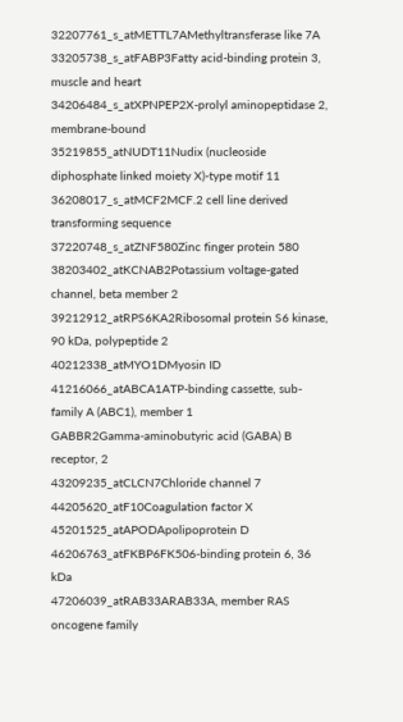32207761_s_atMETTL7AMethyltransferase like 7A
33205738_s_atFABP3Fatty acid-binding protein 3, muscle and heart
34206484_s_atXPNPEP2X-prolyl aminopeptidase 2, membrane-bound
35219855_atNUDT11Nudix (nucleoside diphosphate linked moiety X)-type motif 11
36208017_s_atMCF2MCF.2 cell line derived transforming sequence
37220748_s_atZNF580Zinc finger protein 580
38203402_atKCNAB2Potassium voltage-gated channel, beta member 2
39212912_atRPS6KA2Ribosomal protein S6 kinase, 90 kDa, polypeptide 2
40212338_atMYO1DMyosin ID
41216066_atABCA1ATP-binding cassette, sub-family A (ABC1), member 1
GABBR2Gamma-aminobutyric acid (GABA) B receptor, 2
43209235_atCLCN7Chloride channel 7
44205620_atF10Coagulation factor X
45201525_atAPODApolipoprotein D
46206763_atFKBP6FK506-binding protein 6, 36 kDa
47206039_atRAB33ARAB33A, member RAS oncogene family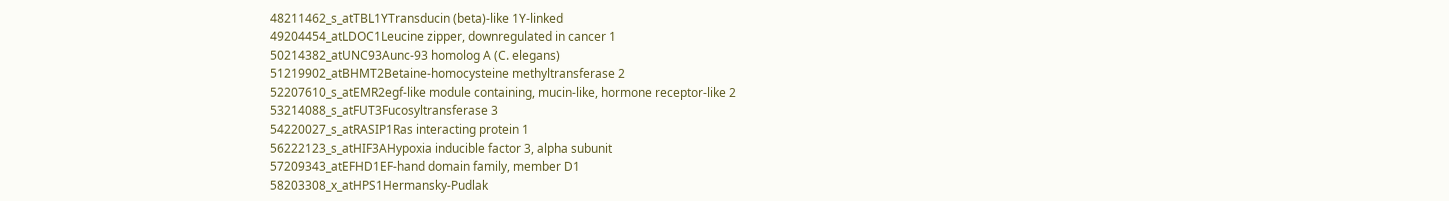48211462_s_atTBL1YTransducin (beta)-like 1Y-linked
49204454_atLDOC1Leucine zipper, downregulated in cancer 1
50214382_atUNC93Aunc-93 homolog A (C. elegans)
51219902_atBHMT2Betaine-homocysteine methyltransferase 2
52207610_s_atEMR2egf-like module containing, mucin-like, hormone receptor-like 2
53214088_s_atFUT3Fucosyltransferase 3
54220027_s_atRASIP1Ras interacting protein 1
56222123_s_atHIF3AHypoxia inducible factor 3, alpha subunit
57209343_atEFHD1EF-hand domain family, member D1
58203308_x_atHPS1Hermansky-Pudlak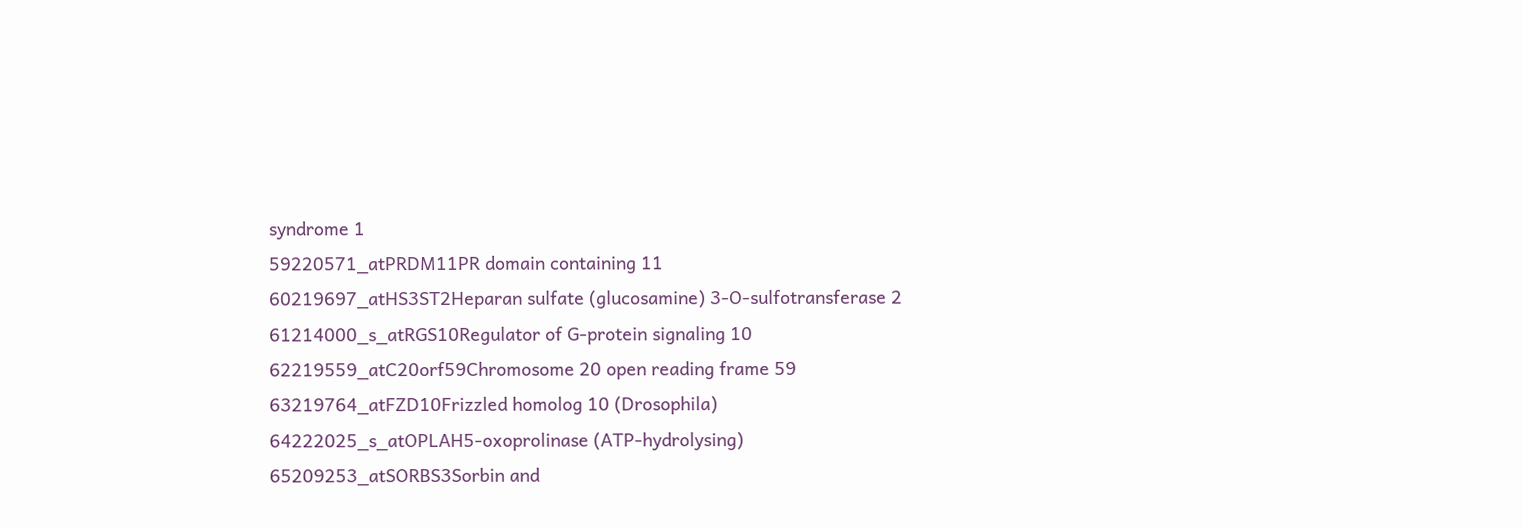syndrome 1
59220571_atPRDM11PR domain containing 11
60219697_atHS3ST2Heparan sulfate (glucosamine) 3-O-sulfotransferase 2
61214000_s_atRGS10Regulator of G-protein signaling 10
62219559_atC20orf59Chromosome 20 open reading frame 59
63219764_atFZD10Frizzled homolog 10 (Drosophila)
64222025_s_atOPLAH5-oxoprolinase (ATP-hydrolysing)
65209253_atSORBS3Sorbin and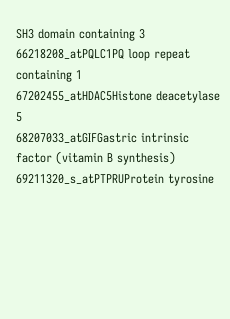SH3 domain containing 3
66218208_atPQLC1PQ loop repeat containing 1
67202455_atHDAC5Histone deacetylase 5
68207033_atGIFGastric intrinsic factor (vitamin B synthesis)
69211320_s_atPTPRUProtein tyrosine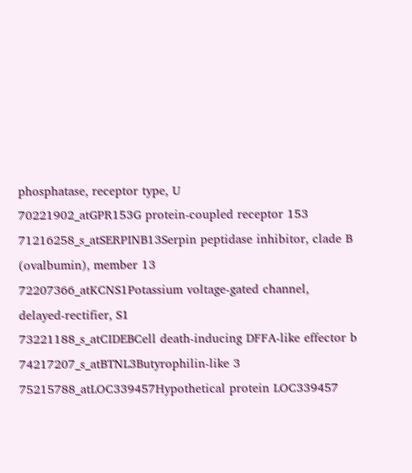phosphatase, receptor type, U
70221902_atGPR153G protein-coupled receptor 153
71216258_s_atSERPINB13Serpin peptidase inhibitor, clade B (ovalbumin), member 13
72207366_atKCNS1Potassium voltage-gated channel, delayed-rectifier, S1
73221188_s_atCIDEBCell death-inducing DFFA-like effector b
74217207_s_atBTNL3Butyrophilin-like 3
75215788_atLOC339457Hypothetical protein LOC339457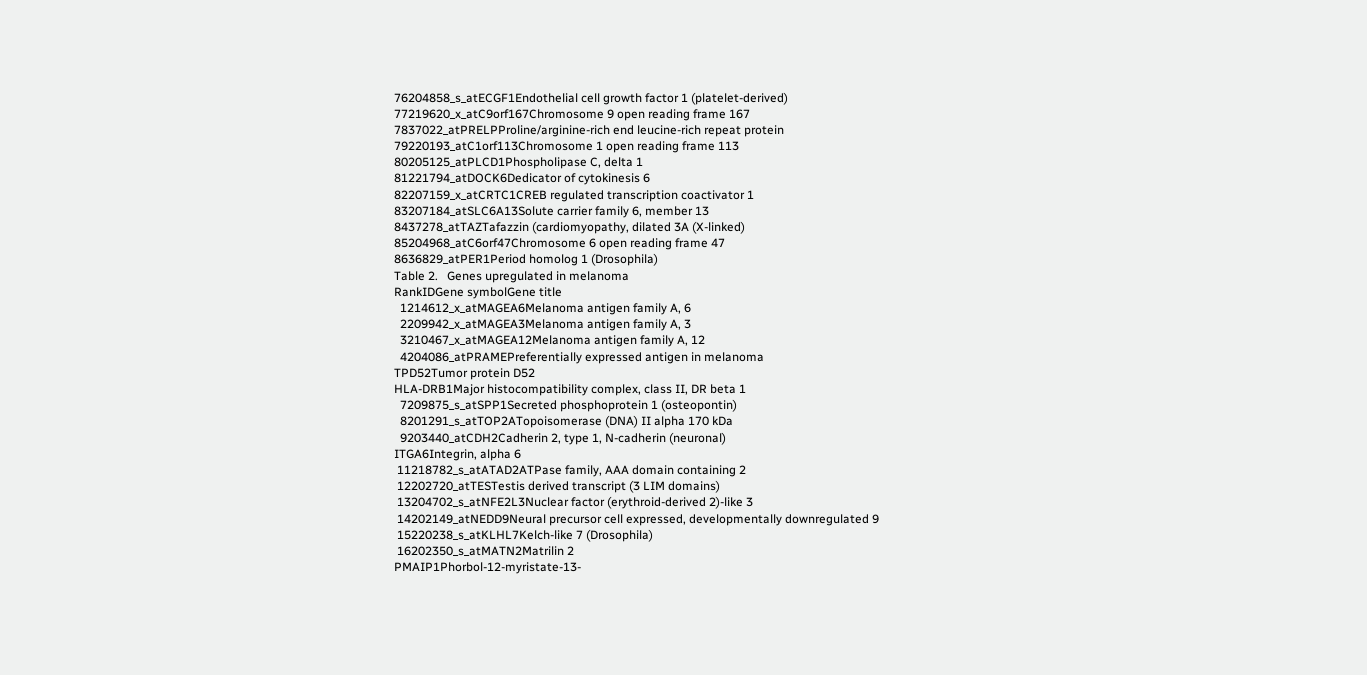76204858_s_atECGF1Endothelial cell growth factor 1 (platelet-derived)
77219620_x_atC9orf167Chromosome 9 open reading frame 167
7837022_atPRELPProline/arginine-rich end leucine-rich repeat protein
79220193_atC1orf113Chromosome 1 open reading frame 113
80205125_atPLCD1Phospholipase C, delta 1
81221794_atDOCK6Dedicator of cytokinesis 6
82207159_x_atCRTC1CREB regulated transcription coactivator 1
83207184_atSLC6A13Solute carrier family 6, member 13
8437278_atTAZTafazzin (cardiomyopathy, dilated 3A (X-linked)
85204968_atC6orf47Chromosome 6 open reading frame 47
8636829_atPER1Period homolog 1 (Drosophila)
Table 2.   Genes upregulated in melanoma
RankIDGene symbolGene title
  1214612_x_atMAGEA6Melanoma antigen family A, 6
  2209942_x_atMAGEA3Melanoma antigen family A, 3
  3210467_x_atMAGEA12Melanoma antigen family A, 12
  4204086_atPRAMEPreferentially expressed antigen in melanoma
TPD52Tumor protein D52
HLA-DRB1Major histocompatibility complex, class II, DR beta 1
  7209875_s_atSPP1Secreted phosphoprotein 1 (osteopontin)
  8201291_s_atTOP2ATopoisomerase (DNA) II alpha 170 kDa
  9203440_atCDH2Cadherin 2, type 1, N-cadherin (neuronal)
ITGA6Integrin, alpha 6
 11218782_s_atATAD2ATPase family, AAA domain containing 2
 12202720_atTESTestis derived transcript (3 LIM domains)
 13204702_s_atNFE2L3Nuclear factor (erythroid-derived 2)-like 3
 14202149_atNEDD9Neural precursor cell expressed, developmentally downregulated 9
 15220238_s_atKLHL7Kelch-like 7 (Drosophila)
 16202350_s_atMATN2Matrilin 2
PMAIP1Phorbol-12-myristate-13-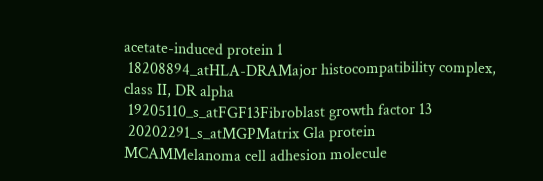acetate-induced protein 1
 18208894_atHLA-DRAMajor histocompatibility complex, class II, DR alpha
 19205110_s_atFGF13Fibroblast growth factor 13
 20202291_s_atMGPMatrix Gla protein
MCAMMelanoma cell adhesion molecule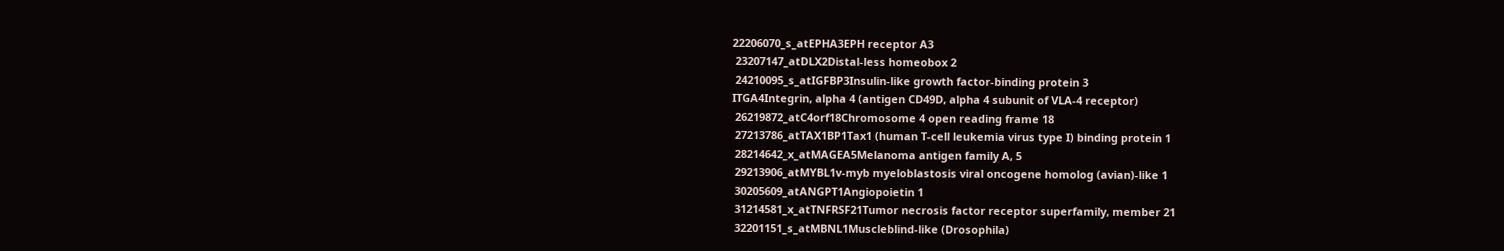22206070_s_atEPHA3EPH receptor A3
 23207147_atDLX2Distal-less homeobox 2
 24210095_s_atIGFBP3Insulin-like growth factor-binding protein 3
ITGA4Integrin, alpha 4 (antigen CD49D, alpha 4 subunit of VLA-4 receptor)
 26219872_atC4orf18Chromosome 4 open reading frame 18
 27213786_atTAX1BP1Tax1 (human T-cell leukemia virus type I) binding protein 1
 28214642_x_atMAGEA5Melanoma antigen family A, 5
 29213906_atMYBL1v-myb myeloblastosis viral oncogene homolog (avian)-like 1
 30205609_atANGPT1Angiopoietin 1
 31214581_x_atTNFRSF21Tumor necrosis factor receptor superfamily, member 21
 32201151_s_atMBNL1Muscleblind-like (Drosophila)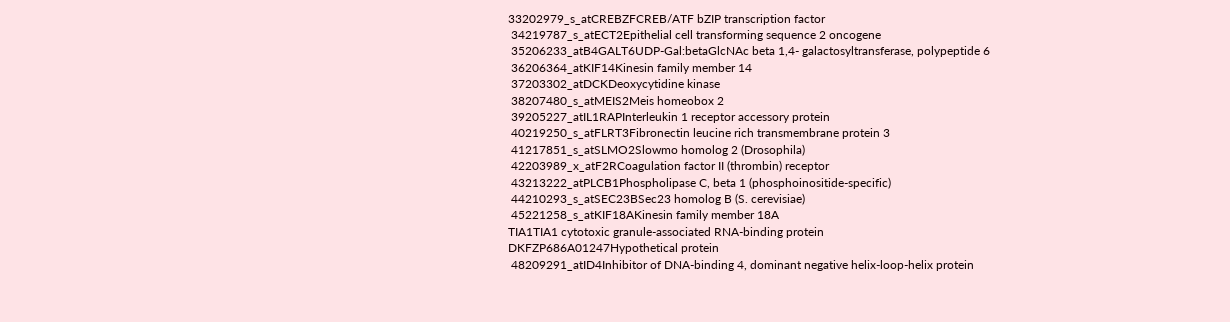33202979_s_atCREBZFCREB/ATF bZIP transcription factor
 34219787_s_atECT2Epithelial cell transforming sequence 2 oncogene
 35206233_atB4GALT6UDP-Gal:betaGlcNAc beta 1,4- galactosyltransferase, polypeptide 6
 36206364_atKIF14Kinesin family member 14
 37203302_atDCKDeoxycytidine kinase
 38207480_s_atMEIS2Meis homeobox 2
 39205227_atIL1RAPInterleukin 1 receptor accessory protein
 40219250_s_atFLRT3Fibronectin leucine rich transmembrane protein 3
 41217851_s_atSLMO2Slowmo homolog 2 (Drosophila)
 42203989_x_atF2RCoagulation factor II (thrombin) receptor
 43213222_atPLCB1Phospholipase C, beta 1 (phosphoinositide-specific)
 44210293_s_atSEC23BSec23 homolog B (S. cerevisiae)
 45221258_s_atKIF18AKinesin family member 18A
TIA1TIA1 cytotoxic granule-associated RNA-binding protein
DKFZP686A01247Hypothetical protein
 48209291_atID4Inhibitor of DNA-binding 4, dominant negative helix-loop-helix protein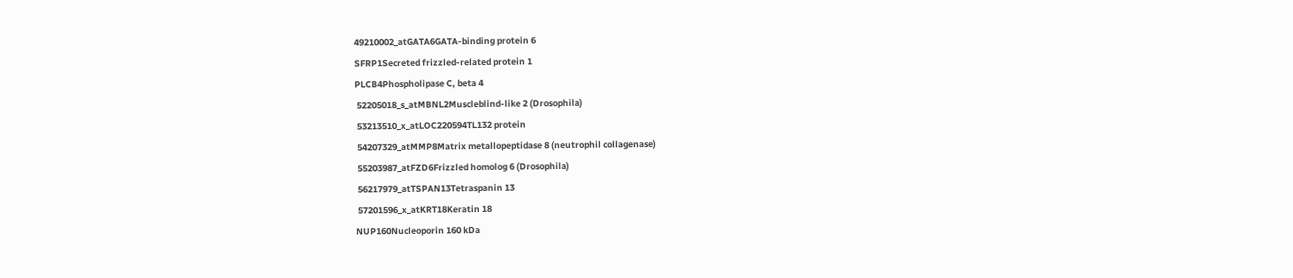49210002_atGATA6GATA-binding protein 6
SFRP1Secreted frizzled-related protein 1
PLCB4Phospholipase C, beta 4
 52205018_s_atMBNL2Muscleblind-like 2 (Drosophila)
 53213510_x_atLOC220594TL132 protein
 54207329_atMMP8Matrix metallopeptidase 8 (neutrophil collagenase)
 55203987_atFZD6Frizzled homolog 6 (Drosophila)
 56217979_atTSPAN13Tetraspanin 13
 57201596_x_atKRT18Keratin 18
NUP160Nucleoporin 160 kDa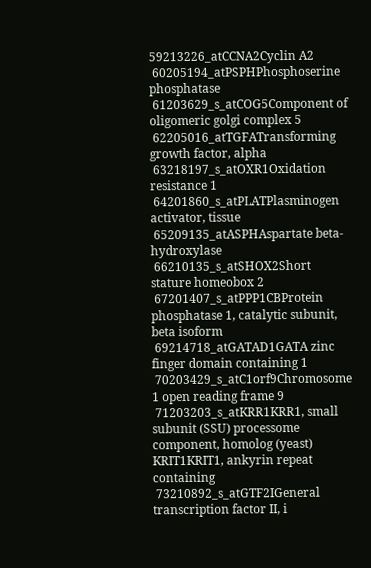59213226_atCCNA2Cyclin A2
 60205194_atPSPHPhosphoserine phosphatase
 61203629_s_atCOG5Component of oligomeric golgi complex 5
 62205016_atTGFATransforming growth factor, alpha
 63218197_s_atOXR1Oxidation resistance 1
 64201860_s_atPLATPlasminogen activator, tissue
 65209135_atASPHAspartate beta-hydroxylase
 66210135_s_atSHOX2Short stature homeobox 2
 67201407_s_atPPP1CBProtein phosphatase 1, catalytic subunit, beta isoform
 69214718_atGATAD1GATA zinc finger domain containing 1
 70203429_s_atC1orf9Chromosome 1 open reading frame 9
 71203203_s_atKRR1KRR1, small subunit (SSU) processome component, homolog (yeast)
KRIT1KRIT1, ankyrin repeat containing
 73210892_s_atGTF2IGeneral transcription factor II, i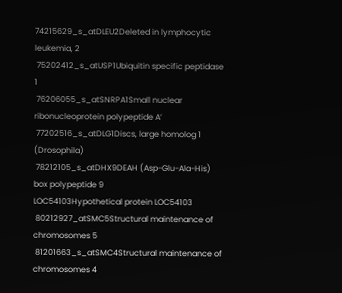74215629_s_atDLEU2Deleted in lymphocytic leukemia, 2
 75202412_s_atUSP1Ubiquitin specific peptidase 1
 76206055_s_atSNRPA1Small nuclear ribonucleoprotein polypeptide A’
 77202516_s_atDLG1Discs, large homolog 1 (Drosophila)
 78212105_s_atDHX9DEAH (Asp-Glu-Ala-His) box polypeptide 9
LOC54103Hypothetical protein LOC54103
 80212927_atSMC5Structural maintenance of chromosomes 5
 81201663_s_atSMC4Structural maintenance of chromosomes 4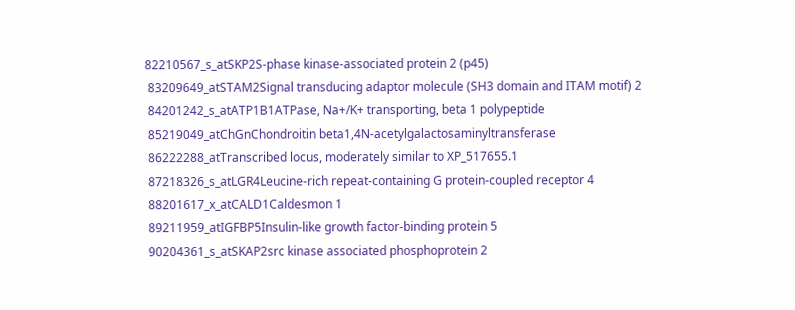82210567_s_atSKP2S-phase kinase-associated protein 2 (p45)
 83209649_atSTAM2Signal transducing adaptor molecule (SH3 domain and ITAM motif) 2
 84201242_s_atATP1B1ATPase, Na+/K+ transporting, beta 1 polypeptide
 85219049_atChGnChondroitin beta1,4N-acetylgalactosaminyltransferase
 86222288_atTranscribed locus, moderately similar to XP_517655.1
 87218326_s_atLGR4Leucine-rich repeat-containing G protein-coupled receptor 4
 88201617_x_atCALD1Caldesmon 1
 89211959_atIGFBP5Insulin-like growth factor-binding protein 5
 90204361_s_atSKAP2src kinase associated phosphoprotein 2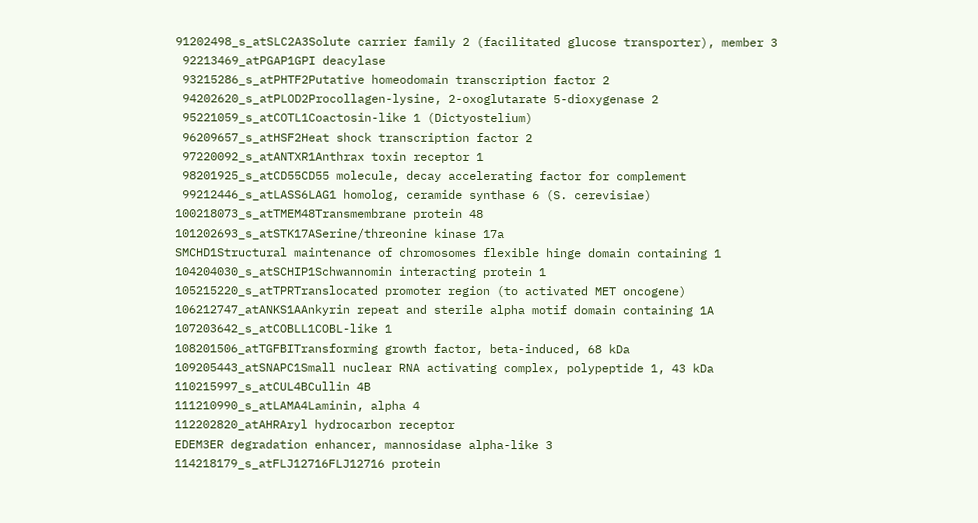91202498_s_atSLC2A3Solute carrier family 2 (facilitated glucose transporter), member 3
 92213469_atPGAP1GPI deacylase
 93215286_s_atPHTF2Putative homeodomain transcription factor 2
 94202620_s_atPLOD2Procollagen-lysine, 2-oxoglutarate 5-dioxygenase 2
 95221059_s_atCOTL1Coactosin-like 1 (Dictyostelium)
 96209657_s_atHSF2Heat shock transcription factor 2
 97220092_s_atANTXR1Anthrax toxin receptor 1
 98201925_s_atCD55CD55 molecule, decay accelerating factor for complement
 99212446_s_atLASS6LAG1 homolog, ceramide synthase 6 (S. cerevisiae)
100218073_s_atTMEM48Transmembrane protein 48
101202693_s_atSTK17ASerine/threonine kinase 17a
SMCHD1Structural maintenance of chromosomes flexible hinge domain containing 1
104204030_s_atSCHIP1Schwannomin interacting protein 1
105215220_s_atTPRTranslocated promoter region (to activated MET oncogene)
106212747_atANKS1AAnkyrin repeat and sterile alpha motif domain containing 1A
107203642_s_atCOBLL1COBL-like 1
108201506_atTGFBITransforming growth factor, beta-induced, 68 kDa
109205443_atSNAPC1Small nuclear RNA activating complex, polypeptide 1, 43 kDa
110215997_s_atCUL4BCullin 4B
111210990_s_atLAMA4Laminin, alpha 4
112202820_atAHRAryl hydrocarbon receptor
EDEM3ER degradation enhancer, mannosidase alpha-like 3
114218179_s_atFLJ12716FLJ12716 protein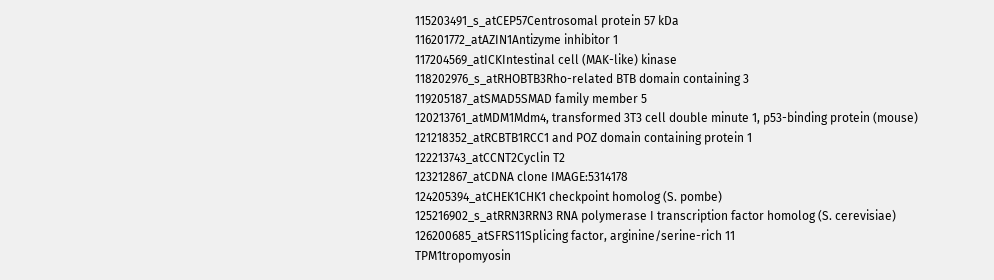115203491_s_atCEP57Centrosomal protein 57 kDa
116201772_atAZIN1Antizyme inhibitor 1
117204569_atICKIntestinal cell (MAK-like) kinase
118202976_s_atRHOBTB3Rho-related BTB domain containing 3
119205187_atSMAD5SMAD family member 5
120213761_atMDM1Mdm4, transformed 3T3 cell double minute 1, p53-binding protein (mouse)
121218352_atRCBTB1RCC1 and POZ domain containing protein 1
122213743_atCCNT2Cyclin T2
123212867_atCDNA clone IMAGE:5314178
124205394_atCHEK1CHK1 checkpoint homolog (S. pombe)
125216902_s_atRRN3RRN3 RNA polymerase I transcription factor homolog (S. cerevisiae)
126200685_atSFRS11Splicing factor, arginine/serine-rich 11
TPM1tropomyosin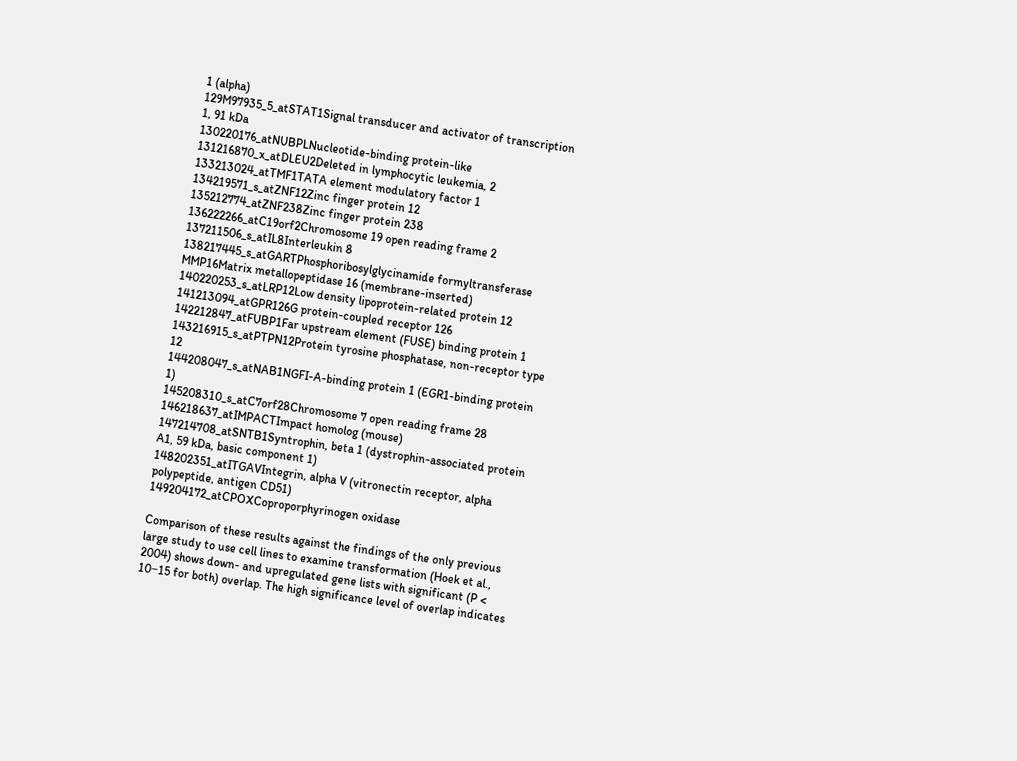1 (alpha)
129M97935_5_atSTAT1Signal transducer and activator of transcription 1, 91 kDa
130220176_atNUBPLNucleotide-binding protein-like
131216870_x_atDLEU2Deleted in lymphocytic leukemia, 2
133213024_atTMF1TATA element modulatory factor 1
134219571_s_atZNF12Zinc finger protein 12
135212774_atZNF238Zinc finger protein 238
136222266_atC19orf2Chromosome 19 open reading frame 2
137211506_s_atIL8Interleukin 8
138217445_s_atGARTPhosphoribosylglycinamide formyltransferase
MMP16Matrix metallopeptidase 16 (membrane-inserted)
140220253_s_atLRP12Low density lipoprotein-related protein 12
141213094_atGPR126G protein-coupled receptor 126
142212847_atFUBP1Far upstream element (FUSE) binding protein 1
143216915_s_atPTPN12Protein tyrosine phosphatase, non-receptor type 12
144208047_s_atNAB1NGFI-A-binding protein 1 (EGR1-binding protein 1)
145208310_s_atC7orf28Chromosome 7 open reading frame 28
146218637_atIMPACTImpact homolog (mouse)
147214708_atSNTB1Syntrophin, beta 1 (dystrophin-associated protein A1, 59 kDa, basic component 1)
148202351_atITGAVIntegrin, alpha V (vitronectin receptor, alpha polypeptide, antigen CD51)
149204172_atCPOXCoproporphyrinogen oxidase

Comparison of these results against the findings of the only previous large study to use cell lines to examine transformation (Hoek et al., 2004) shows down- and upregulated gene lists with significant (P < 10−15 for both) overlap. The high significance level of overlap indicates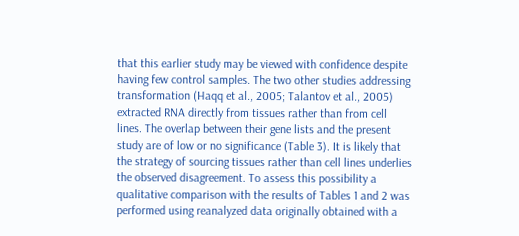that this earlier study may be viewed with confidence despite having few control samples. The two other studies addressing transformation (Haqq et al., 2005; Talantov et al., 2005) extracted RNA directly from tissues rather than from cell lines. The overlap between their gene lists and the present study are of low or no significance (Table 3). It is likely that the strategy of sourcing tissues rather than cell lines underlies the observed disagreement. To assess this possibility a qualitative comparison with the results of Tables 1 and 2 was performed using reanalyzed data originally obtained with a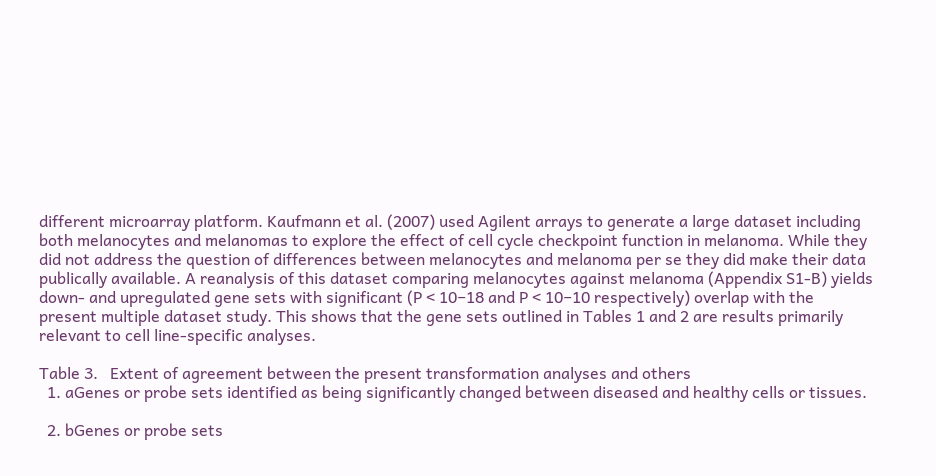different microarray platform. Kaufmann et al. (2007) used Agilent arrays to generate a large dataset including both melanocytes and melanomas to explore the effect of cell cycle checkpoint function in melanoma. While they did not address the question of differences between melanocytes and melanoma per se they did make their data publically available. A reanalysis of this dataset comparing melanocytes against melanoma (Appendix S1-B) yields down- and upregulated gene sets with significant (P < 10−18 and P < 10−10 respectively) overlap with the present multiple dataset study. This shows that the gene sets outlined in Tables 1 and 2 are results primarily relevant to cell line-specific analyses.

Table 3.   Extent of agreement between the present transformation analyses and others
  1. aGenes or probe sets identified as being significantly changed between diseased and healthy cells or tissues.

  2. bGenes or probe sets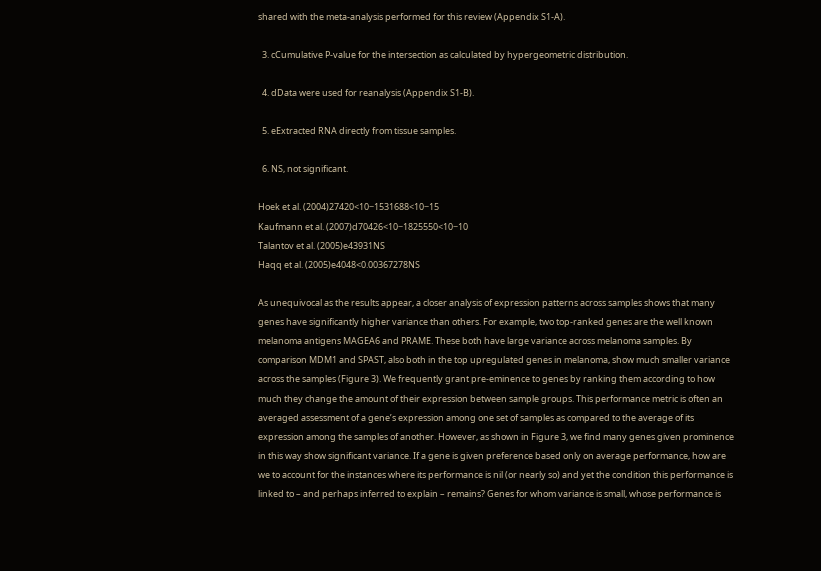shared with the meta-analysis performed for this review (Appendix S1-A).

  3. cCumulative P-value for the intersection as calculated by hypergeometric distribution.

  4. dData were used for reanalysis (Appendix S1-B).

  5. eExtracted RNA directly from tissue samples.

  6. NS, not significant.

Hoek et al. (2004)27420<10−1531688<10−15
Kaufmann et al. (2007)d70426<10−1825550<10−10
Talantov et al. (2005)e43931NS
Haqq et al. (2005)e4048<0.00367278NS

As unequivocal as the results appear, a closer analysis of expression patterns across samples shows that many genes have significantly higher variance than others. For example, two top-ranked genes are the well known melanoma antigens MAGEA6 and PRAME. These both have large variance across melanoma samples. By comparison MDM1 and SPAST, also both in the top upregulated genes in melanoma, show much smaller variance across the samples (Figure 3). We frequently grant pre-eminence to genes by ranking them according to how much they change the amount of their expression between sample groups. This performance metric is often an averaged assessment of a gene’s expression among one set of samples as compared to the average of its expression among the samples of another. However, as shown in Figure 3, we find many genes given prominence in this way show significant variance. If a gene is given preference based only on average performance, how are we to account for the instances where its performance is nil (or nearly so) and yet the condition this performance is linked to – and perhaps inferred to explain – remains? Genes for whom variance is small, whose performance is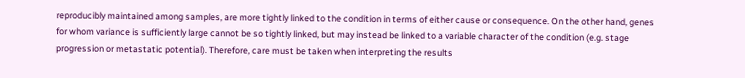reproducibly maintained among samples, are more tightly linked to the condition in terms of either cause or consequence. On the other hand, genes for whom variance is sufficiently large cannot be so tightly linked, but may instead be linked to a variable character of the condition (e.g. stage progression or metastatic potential). Therefore, care must be taken when interpreting the results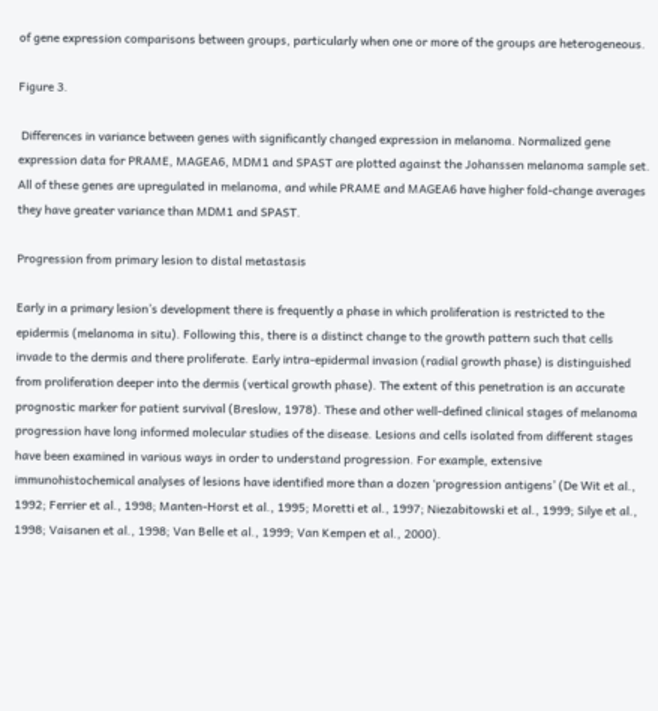of gene expression comparisons between groups, particularly when one or more of the groups are heterogeneous.

Figure 3.

 Differences in variance between genes with significantly changed expression in melanoma. Normalized gene expression data for PRAME, MAGEA6, MDM1 and SPAST are plotted against the Johanssen melanoma sample set. All of these genes are upregulated in melanoma, and while PRAME and MAGEA6 have higher fold-change averages they have greater variance than MDM1 and SPAST.

Progression from primary lesion to distal metastasis

Early in a primary lesion’s development there is frequently a phase in which proliferation is restricted to the epidermis (melanoma in situ). Following this, there is a distinct change to the growth pattern such that cells invade to the dermis and there proliferate. Early intra-epidermal invasion (radial growth phase) is distinguished from proliferation deeper into the dermis (vertical growth phase). The extent of this penetration is an accurate prognostic marker for patient survival (Breslow, 1978). These and other well-defined clinical stages of melanoma progression have long informed molecular studies of the disease. Lesions and cells isolated from different stages have been examined in various ways in order to understand progression. For example, extensive immunohistochemical analyses of lesions have identified more than a dozen ‘progression antigens’ (De Wit et al., 1992; Ferrier et al., 1998; Manten-Horst et al., 1995; Moretti et al., 1997; Niezabitowski et al., 1999; Silye et al., 1998; Vaisanen et al., 1998; Van Belle et al., 1999; Van Kempen et al., 2000).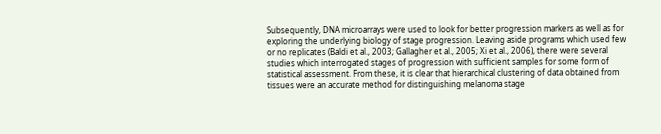Subsequently, DNA microarrays were used to look for better progression markers as well as for exploring the underlying biology of stage progression. Leaving aside programs which used few or no replicates (Baldi et al., 2003; Gallagher et al., 2005; Xi et al., 2006), there were several studies which interrogated stages of progression with sufficient samples for some form of statistical assessment. From these, it is clear that hierarchical clustering of data obtained from tissues were an accurate method for distinguishing melanoma stage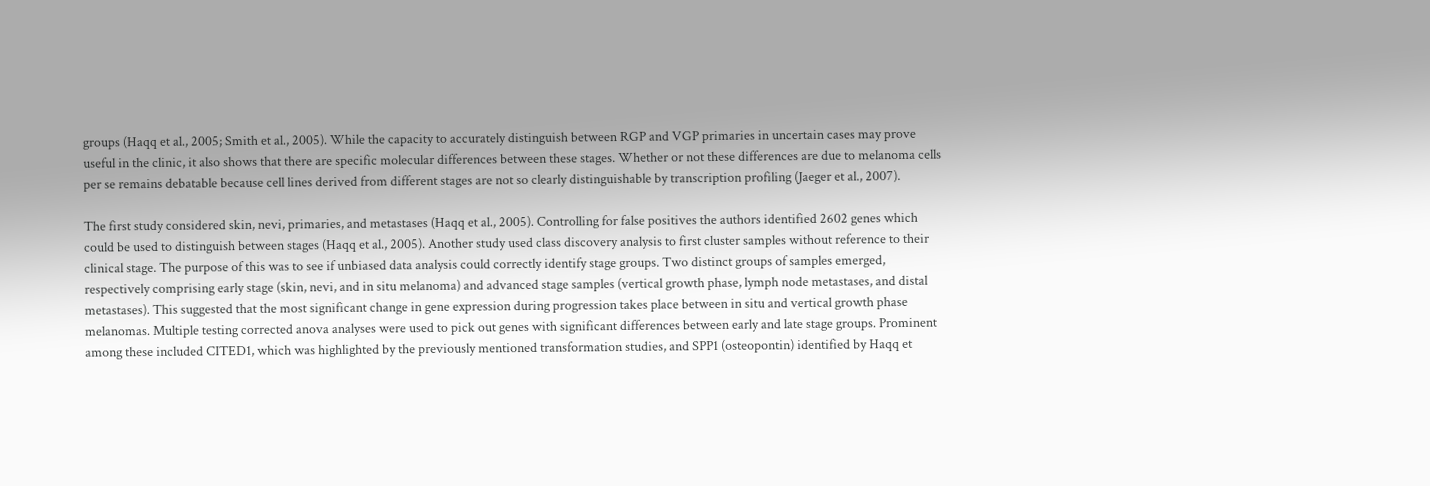groups (Haqq et al., 2005; Smith et al., 2005). While the capacity to accurately distinguish between RGP and VGP primaries in uncertain cases may prove useful in the clinic, it also shows that there are specific molecular differences between these stages. Whether or not these differences are due to melanoma cells per se remains debatable because cell lines derived from different stages are not so clearly distinguishable by transcription profiling (Jaeger et al., 2007).

The first study considered skin, nevi, primaries, and metastases (Haqq et al., 2005). Controlling for false positives the authors identified 2602 genes which could be used to distinguish between stages (Haqq et al., 2005). Another study used class discovery analysis to first cluster samples without reference to their clinical stage. The purpose of this was to see if unbiased data analysis could correctly identify stage groups. Two distinct groups of samples emerged, respectively comprising early stage (skin, nevi, and in situ melanoma) and advanced stage samples (vertical growth phase, lymph node metastases, and distal metastases). This suggested that the most significant change in gene expression during progression takes place between in situ and vertical growth phase melanomas. Multiple testing corrected anova analyses were used to pick out genes with significant differences between early and late stage groups. Prominent among these included CITED1, which was highlighted by the previously mentioned transformation studies, and SPP1 (osteopontin) identified by Haqq et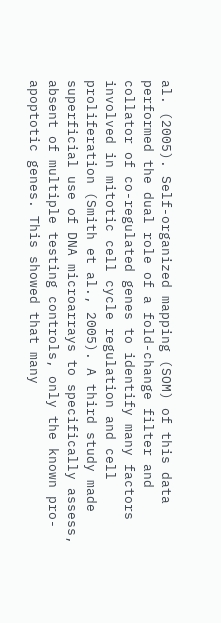al. (2005). Self-organized mapping (SOM) of this data performed the dual role of a fold-change filter and collator of co-regulated genes to identify many factors involved in mitotic cell cycle regulation and cell proliferation (Smith et al., 2005). A third study made superficial use of DNA microarrays to specifically assess, absent of multiple testing controls, only the known pro-apoptotic genes. This showed that many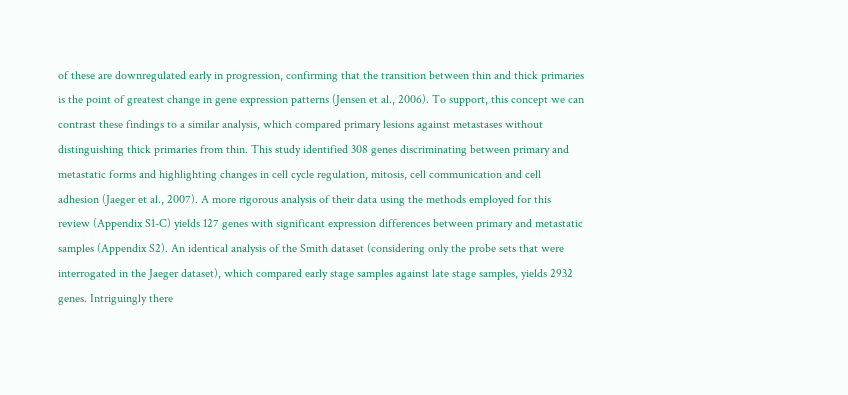of these are downregulated early in progression, confirming that the transition between thin and thick primaries is the point of greatest change in gene expression patterns (Jensen et al., 2006). To support, this concept we can contrast these findings to a similar analysis, which compared primary lesions against metastases without distinguishing thick primaries from thin. This study identified 308 genes discriminating between primary and metastatic forms and highlighting changes in cell cycle regulation, mitosis, cell communication and cell adhesion (Jaeger et al., 2007). A more rigorous analysis of their data using the methods employed for this review (Appendix S1-C) yields 127 genes with significant expression differences between primary and metastatic samples (Appendix S2). An identical analysis of the Smith dataset (considering only the probe sets that were interrogated in the Jaeger dataset), which compared early stage samples against late stage samples, yields 2932 genes. Intriguingly there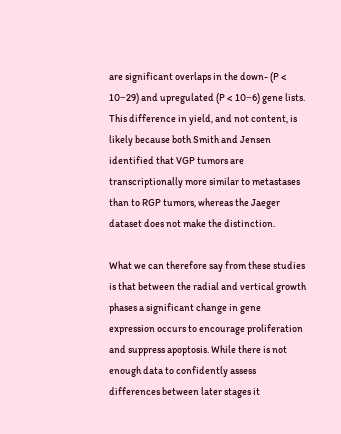are significant overlaps in the down- (P < 10−29) and upregulated (P < 10−6) gene lists. This difference in yield, and not content, is likely because both Smith and Jensen identified that VGP tumors are transcriptionally more similar to metastases than to RGP tumors, whereas the Jaeger dataset does not make the distinction.

What we can therefore say from these studies is that between the radial and vertical growth phases a significant change in gene expression occurs to encourage proliferation and suppress apoptosis. While there is not enough data to confidently assess differences between later stages it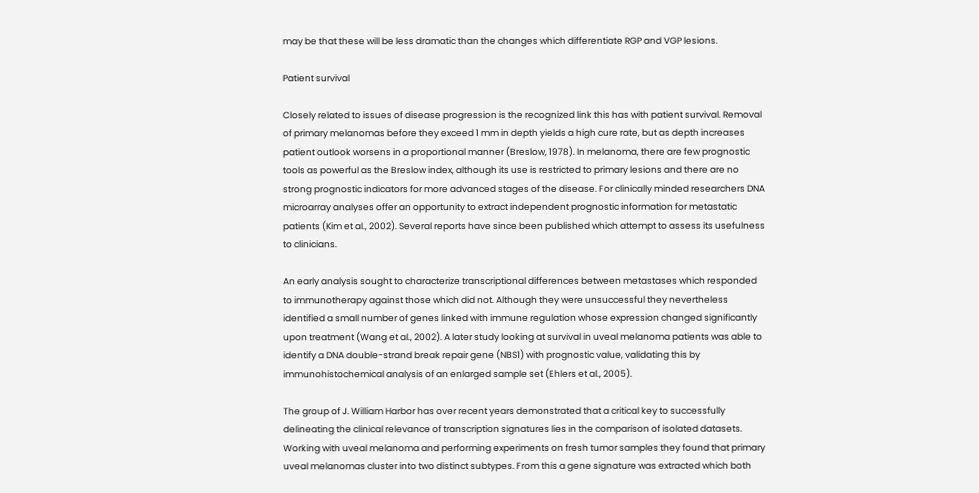may be that these will be less dramatic than the changes which differentiate RGP and VGP lesions.

Patient survival

Closely related to issues of disease progression is the recognized link this has with patient survival. Removal of primary melanomas before they exceed 1 mm in depth yields a high cure rate, but as depth increases patient outlook worsens in a proportional manner (Breslow, 1978). In melanoma, there are few prognostic tools as powerful as the Breslow index, although its use is restricted to primary lesions and there are no strong prognostic indicators for more advanced stages of the disease. For clinically minded researchers DNA microarray analyses offer an opportunity to extract independent prognostic information for metastatic patients (Kim et al., 2002). Several reports have since been published which attempt to assess its usefulness to clinicians.

An early analysis sought to characterize transcriptional differences between metastases which responded to immunotherapy against those which did not. Although they were unsuccessful they nevertheless identified a small number of genes linked with immune regulation whose expression changed significantly upon treatment (Wang et al., 2002). A later study looking at survival in uveal melanoma patients was able to identify a DNA double-strand break repair gene (NBS1) with prognostic value, validating this by immunohistochemical analysis of an enlarged sample set (Ehlers et al., 2005).

The group of J. William Harbor has over recent years demonstrated that a critical key to successfully delineating the clinical relevance of transcription signatures lies in the comparison of isolated datasets. Working with uveal melanoma and performing experiments on fresh tumor samples they found that primary uveal melanomas cluster into two distinct subtypes. From this a gene signature was extracted which both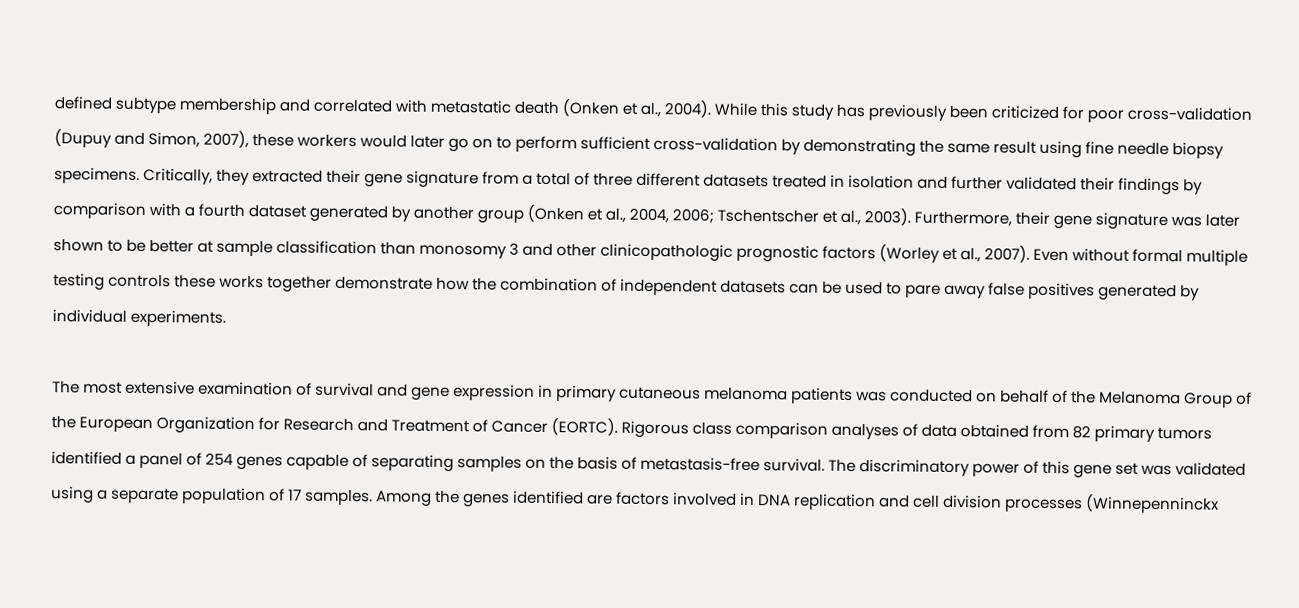defined subtype membership and correlated with metastatic death (Onken et al., 2004). While this study has previously been criticized for poor cross-validation (Dupuy and Simon, 2007), these workers would later go on to perform sufficient cross-validation by demonstrating the same result using fine needle biopsy specimens. Critically, they extracted their gene signature from a total of three different datasets treated in isolation and further validated their findings by comparison with a fourth dataset generated by another group (Onken et al., 2004, 2006; Tschentscher et al., 2003). Furthermore, their gene signature was later shown to be better at sample classification than monosomy 3 and other clinicopathologic prognostic factors (Worley et al., 2007). Even without formal multiple testing controls these works together demonstrate how the combination of independent datasets can be used to pare away false positives generated by individual experiments.

The most extensive examination of survival and gene expression in primary cutaneous melanoma patients was conducted on behalf of the Melanoma Group of the European Organization for Research and Treatment of Cancer (EORTC). Rigorous class comparison analyses of data obtained from 82 primary tumors identified a panel of 254 genes capable of separating samples on the basis of metastasis-free survival. The discriminatory power of this gene set was validated using a separate population of 17 samples. Among the genes identified are factors involved in DNA replication and cell division processes (Winnepenninckx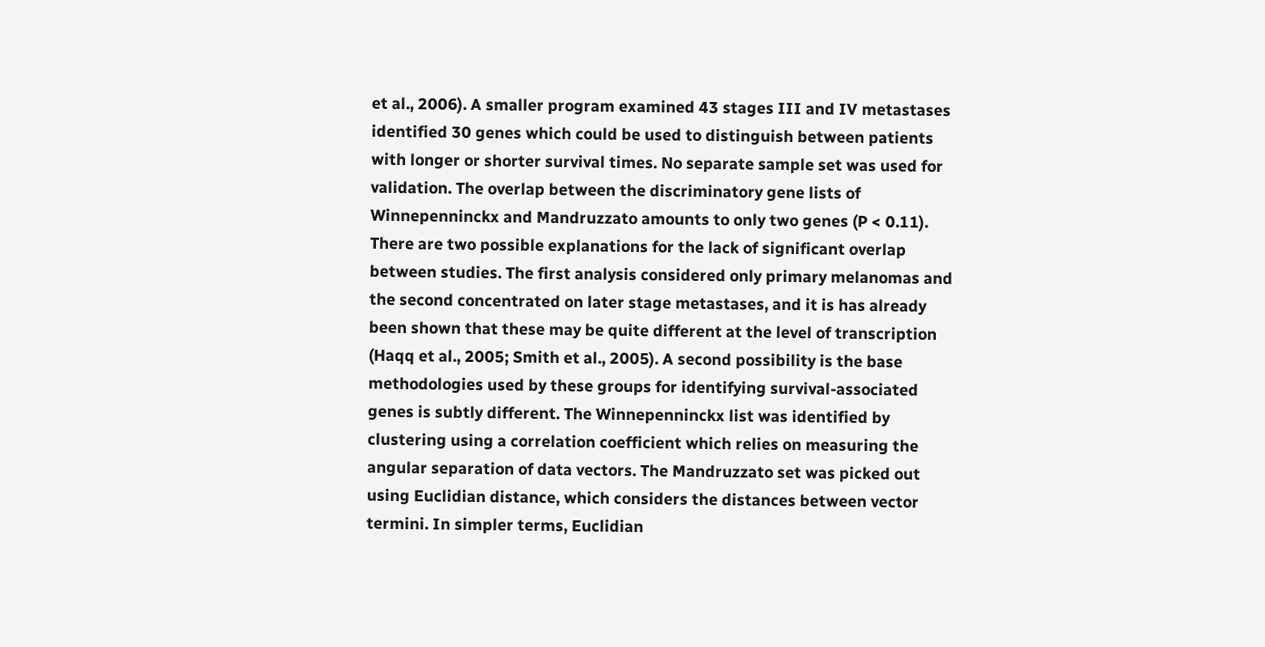et al., 2006). A smaller program examined 43 stages III and IV metastases identified 30 genes which could be used to distinguish between patients with longer or shorter survival times. No separate sample set was used for validation. The overlap between the discriminatory gene lists of Winnepenninckx and Mandruzzato amounts to only two genes (P < 0.11). There are two possible explanations for the lack of significant overlap between studies. The first analysis considered only primary melanomas and the second concentrated on later stage metastases, and it is has already been shown that these may be quite different at the level of transcription (Haqq et al., 2005; Smith et al., 2005). A second possibility is the base methodologies used by these groups for identifying survival-associated genes is subtly different. The Winnepenninckx list was identified by clustering using a correlation coefficient which relies on measuring the angular separation of data vectors. The Mandruzzato set was picked out using Euclidian distance, which considers the distances between vector termini. In simpler terms, Euclidian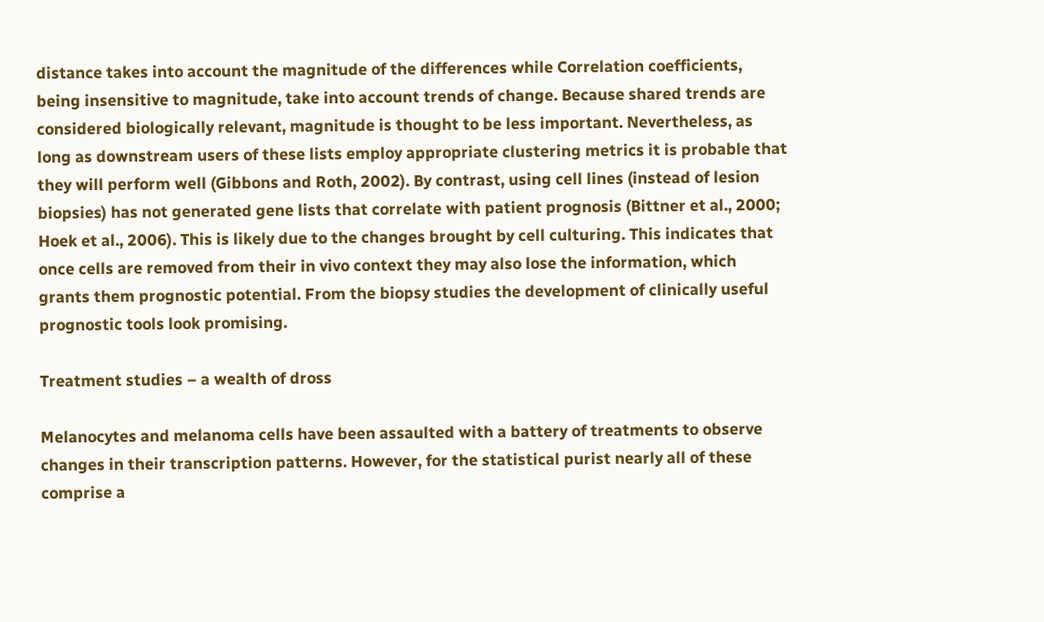distance takes into account the magnitude of the differences while Correlation coefficients, being insensitive to magnitude, take into account trends of change. Because shared trends are considered biologically relevant, magnitude is thought to be less important. Nevertheless, as long as downstream users of these lists employ appropriate clustering metrics it is probable that they will perform well (Gibbons and Roth, 2002). By contrast, using cell lines (instead of lesion biopsies) has not generated gene lists that correlate with patient prognosis (Bittner et al., 2000; Hoek et al., 2006). This is likely due to the changes brought by cell culturing. This indicates that once cells are removed from their in vivo context they may also lose the information, which grants them prognostic potential. From the biopsy studies the development of clinically useful prognostic tools look promising.

Treatment studies – a wealth of dross

Melanocytes and melanoma cells have been assaulted with a battery of treatments to observe changes in their transcription patterns. However, for the statistical purist nearly all of these comprise a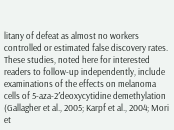litany of defeat as almost no workers controlled or estimated false discovery rates. These studies, noted here for interested readers to follow-up independently, include examinations of the effects on melanoma cells of 5-aza-2′deoxycytidine demethylation (Gallagher et al., 2005; Karpf et al., 2004; Mori et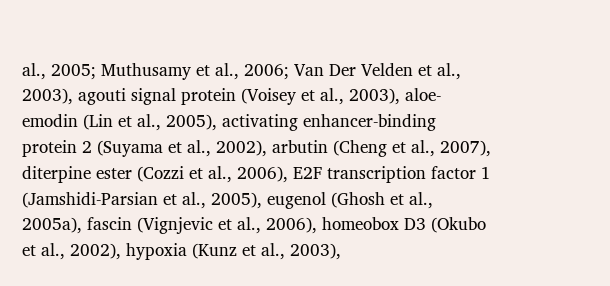al., 2005; Muthusamy et al., 2006; Van Der Velden et al., 2003), agouti signal protein (Voisey et al., 2003), aloe-emodin (Lin et al., 2005), activating enhancer-binding protein 2 (Suyama et al., 2002), arbutin (Cheng et al., 2007), diterpine ester (Cozzi et al., 2006), E2F transcription factor 1 (Jamshidi-Parsian et al., 2005), eugenol (Ghosh et al., 2005a), fascin (Vignjevic et al., 2006), homeobox D3 (Okubo et al., 2002), hypoxia (Kunz et al., 2003),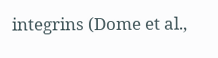integrins (Dome et al.,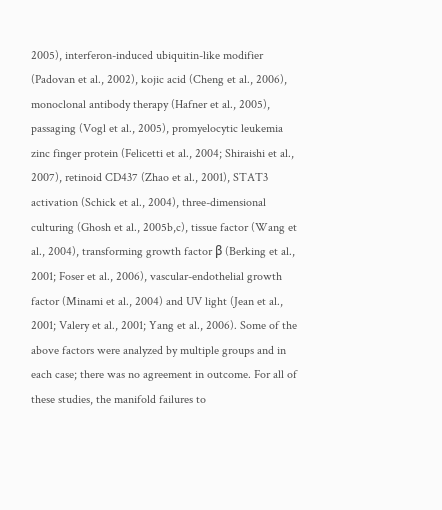2005), interferon-induced ubiquitin-like modifier (Padovan et al., 2002), kojic acid (Cheng et al., 2006), monoclonal antibody therapy (Hafner et al., 2005), passaging (Vogl et al., 2005), promyelocytic leukemia zinc finger protein (Felicetti et al., 2004; Shiraishi et al., 2007), retinoid CD437 (Zhao et al., 2001), STAT3 activation (Schick et al., 2004), three-dimensional culturing (Ghosh et al., 2005b,c), tissue factor (Wang et al., 2004), transforming growth factor β (Berking et al., 2001; Foser et al., 2006), vascular-endothelial growth factor (Minami et al., 2004) and UV light (Jean et al., 2001; Valery et al., 2001; Yang et al., 2006). Some of the above factors were analyzed by multiple groups and in each case; there was no agreement in outcome. For all of these studies, the manifold failures to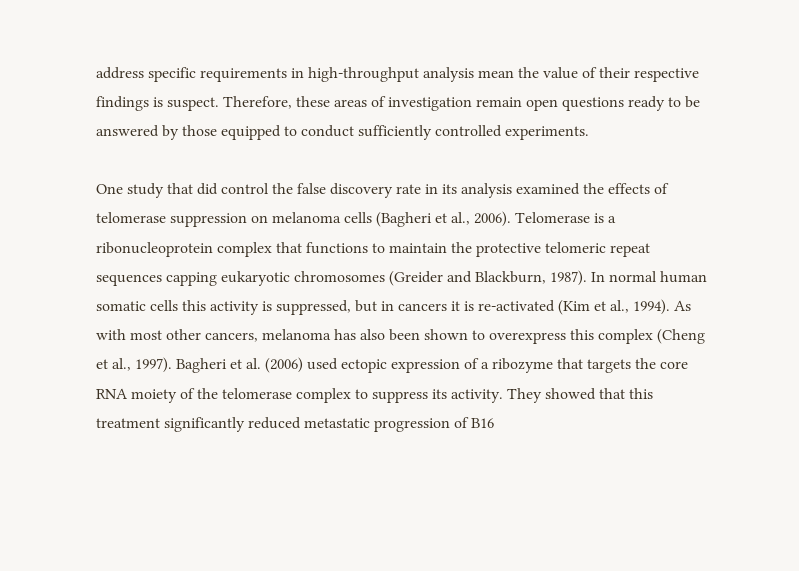address specific requirements in high-throughput analysis mean the value of their respective findings is suspect. Therefore, these areas of investigation remain open questions ready to be answered by those equipped to conduct sufficiently controlled experiments.

One study that did control the false discovery rate in its analysis examined the effects of telomerase suppression on melanoma cells (Bagheri et al., 2006). Telomerase is a ribonucleoprotein complex that functions to maintain the protective telomeric repeat sequences capping eukaryotic chromosomes (Greider and Blackburn, 1987). In normal human somatic cells this activity is suppressed, but in cancers it is re-activated (Kim et al., 1994). As with most other cancers, melanoma has also been shown to overexpress this complex (Cheng et al., 1997). Bagheri et al. (2006) used ectopic expression of a ribozyme that targets the core RNA moiety of the telomerase complex to suppress its activity. They showed that this treatment significantly reduced metastatic progression of B16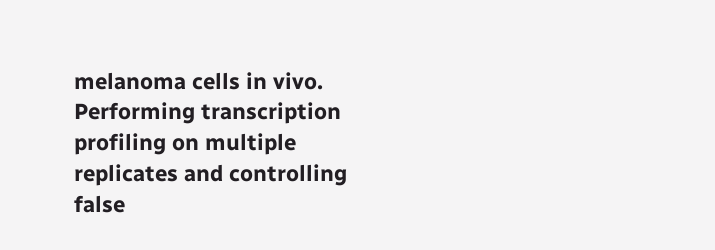melanoma cells in vivo. Performing transcription profiling on multiple replicates and controlling false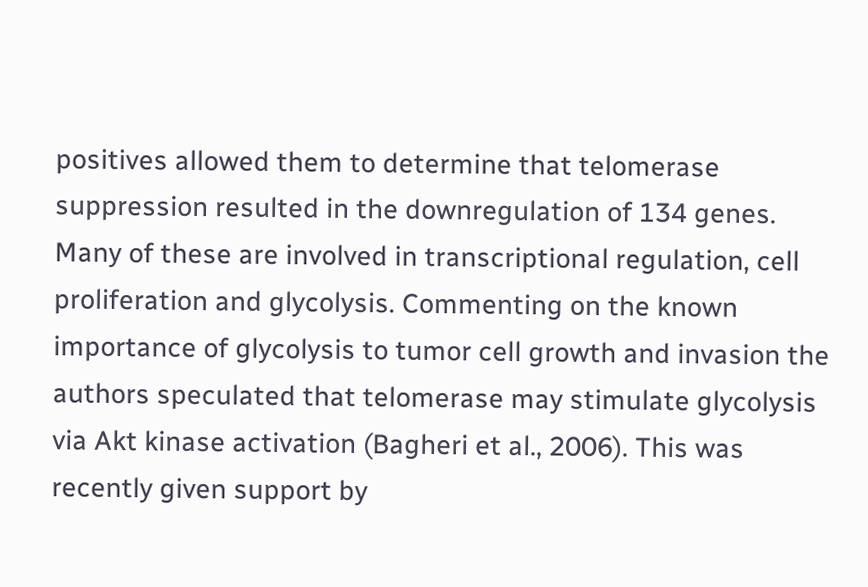positives allowed them to determine that telomerase suppression resulted in the downregulation of 134 genes. Many of these are involved in transcriptional regulation, cell proliferation and glycolysis. Commenting on the known importance of glycolysis to tumor cell growth and invasion the authors speculated that telomerase may stimulate glycolysis via Akt kinase activation (Bagheri et al., 2006). This was recently given support by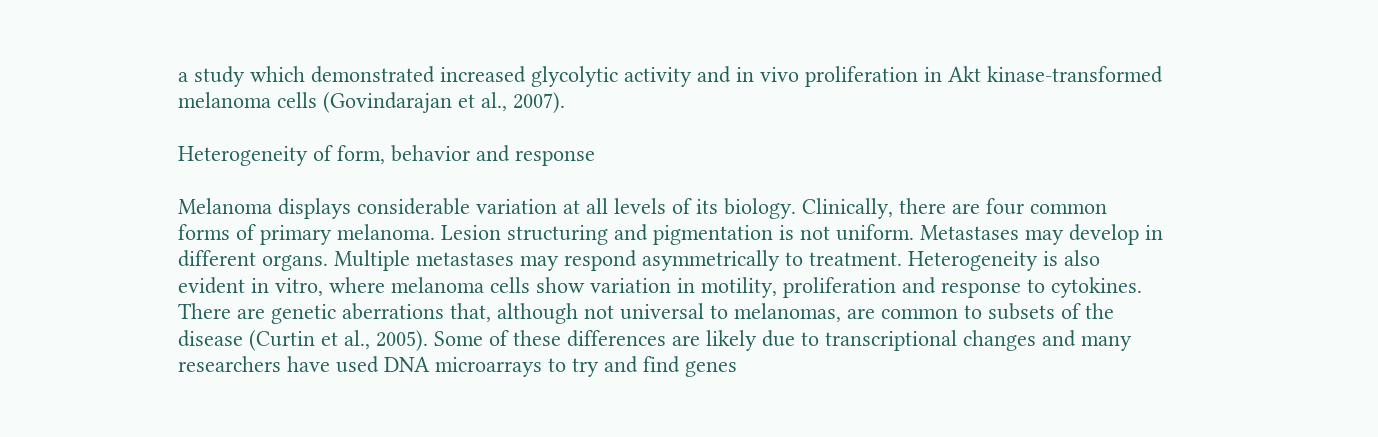a study which demonstrated increased glycolytic activity and in vivo proliferation in Akt kinase-transformed melanoma cells (Govindarajan et al., 2007).

Heterogeneity of form, behavior and response

Melanoma displays considerable variation at all levels of its biology. Clinically, there are four common forms of primary melanoma. Lesion structuring and pigmentation is not uniform. Metastases may develop in different organs. Multiple metastases may respond asymmetrically to treatment. Heterogeneity is also evident in vitro, where melanoma cells show variation in motility, proliferation and response to cytokines. There are genetic aberrations that, although not universal to melanomas, are common to subsets of the disease (Curtin et al., 2005). Some of these differences are likely due to transcriptional changes and many researchers have used DNA microarrays to try and find genes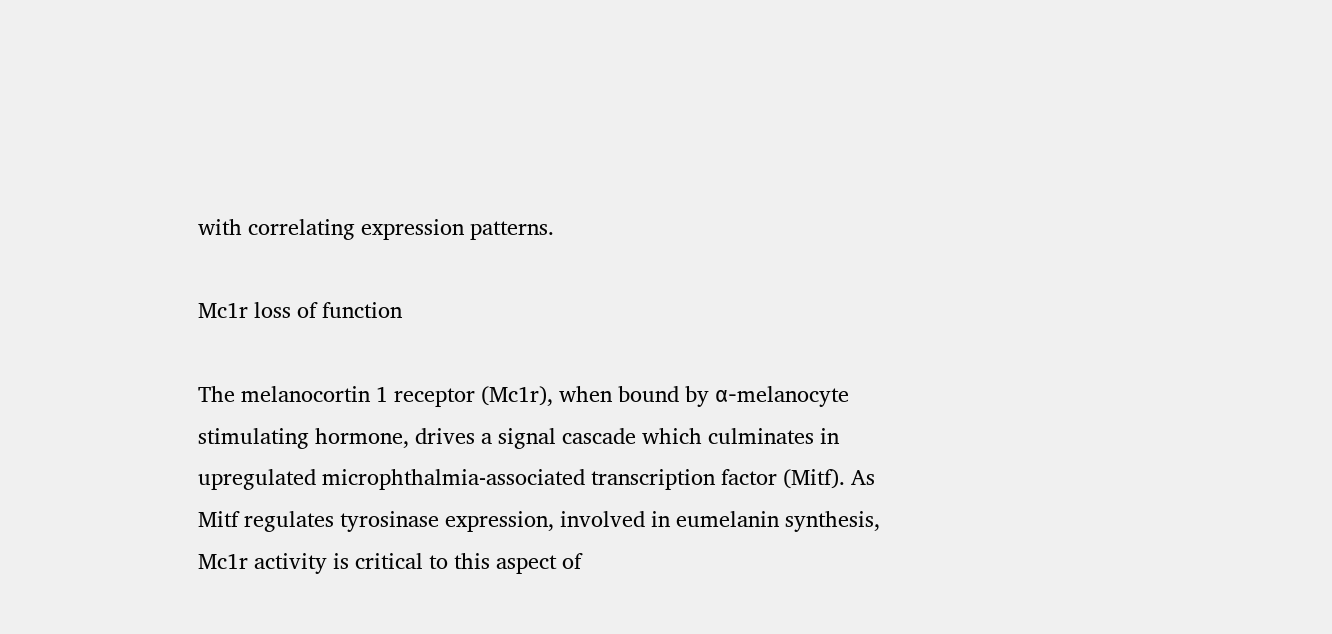with correlating expression patterns.

Mc1r loss of function

The melanocortin 1 receptor (Mc1r), when bound by α-melanocyte stimulating hormone, drives a signal cascade which culminates in upregulated microphthalmia-associated transcription factor (Mitf). As Mitf regulates tyrosinase expression, involved in eumelanin synthesis, Mc1r activity is critical to this aspect of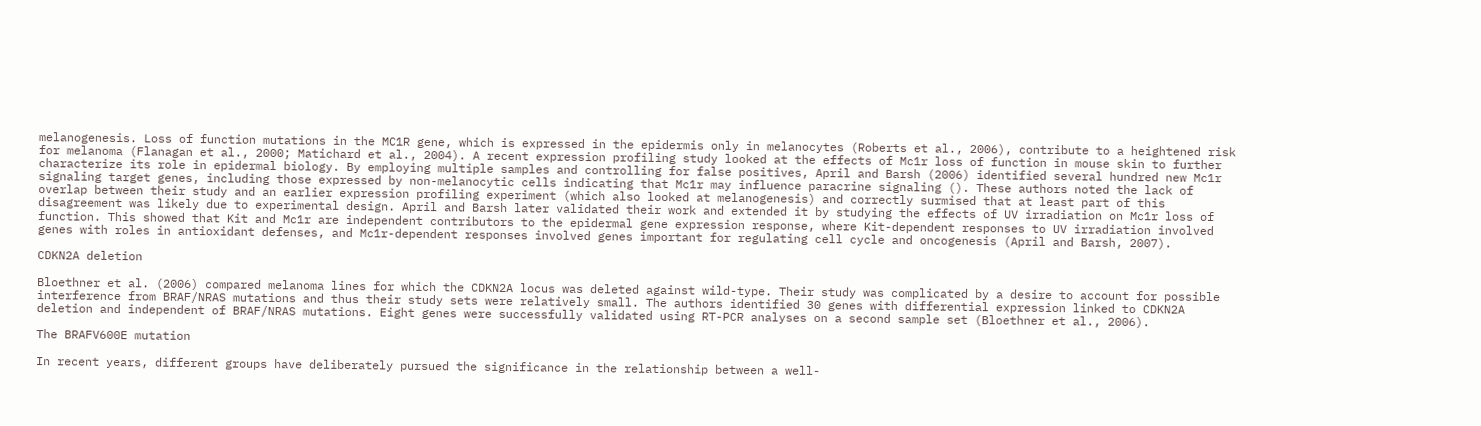melanogenesis. Loss of function mutations in the MC1R gene, which is expressed in the epidermis only in melanocytes (Roberts et al., 2006), contribute to a heightened risk for melanoma (Flanagan et al., 2000; Matichard et al., 2004). A recent expression profiling study looked at the effects of Mc1r loss of function in mouse skin to further characterize its role in epidermal biology. By employing multiple samples and controlling for false positives, April and Barsh (2006) identified several hundred new Mc1r signaling target genes, including those expressed by non-melanocytic cells indicating that Mc1r may influence paracrine signaling (). These authors noted the lack of overlap between their study and an earlier expression profiling experiment (which also looked at melanogenesis) and correctly surmised that at least part of this disagreement was likely due to experimental design. April and Barsh later validated their work and extended it by studying the effects of UV irradiation on Mc1r loss of function. This showed that Kit and Mc1r are independent contributors to the epidermal gene expression response, where Kit-dependent responses to UV irradiation involved genes with roles in antioxidant defenses, and Mc1r-dependent responses involved genes important for regulating cell cycle and oncogenesis (April and Barsh, 2007).

CDKN2A deletion

Bloethner et al. (2006) compared melanoma lines for which the CDKN2A locus was deleted against wild-type. Their study was complicated by a desire to account for possible interference from BRAF/NRAS mutations and thus their study sets were relatively small. The authors identified 30 genes with differential expression linked to CDKN2A deletion and independent of BRAF/NRAS mutations. Eight genes were successfully validated using RT-PCR analyses on a second sample set (Bloethner et al., 2006).

The BRAFV600E mutation

In recent years, different groups have deliberately pursued the significance in the relationship between a well-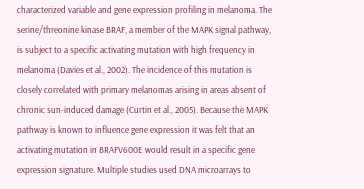characterized variable and gene expression profiling in melanoma. The serine/threonine kinase BRAF, a member of the MAPK signal pathway, is subject to a specific activating mutation with high frequency in melanoma (Davies et al., 2002). The incidence of this mutation is closely correlated with primary melanomas arising in areas absent of chronic sun-induced damage (Curtin et al., 2005). Because the MAPK pathway is known to influence gene expression it was felt that an activating mutation in BRAFV600E would result in a specific gene expression signature. Multiple studies used DNA microarrays to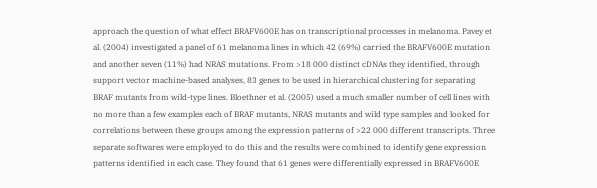approach the question of what effect BRAFV600E has on transcriptional processes in melanoma. Pavey et al. (2004) investigated a panel of 61 melanoma lines in which 42 (69%) carried the BRAFV600E mutation and another seven (11%) had NRAS mutations. From >18 000 distinct cDNAs they identified, through support vector machine-based analyses, 83 genes to be used in hierarchical clustering for separating BRAF mutants from wild-type lines. Bloethner et al. (2005) used a much smaller number of cell lines with no more than a few examples each of BRAF mutants, NRAS mutants and wild type samples and looked for correlations between these groups among the expression patterns of >22 000 different transcripts. Three separate softwares were employed to do this and the results were combined to identify gene expression patterns identified in each case. They found that 61 genes were differentially expressed in BRAFV600E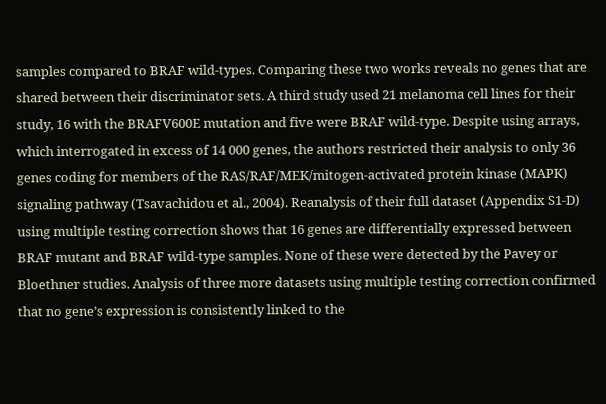samples compared to BRAF wild-types. Comparing these two works reveals no genes that are shared between their discriminator sets. A third study used 21 melanoma cell lines for their study, 16 with the BRAFV600E mutation and five were BRAF wild-type. Despite using arrays, which interrogated in excess of 14 000 genes, the authors restricted their analysis to only 36 genes coding for members of the RAS/RAF/MEK/mitogen-activated protein kinase (MAPK) signaling pathway (Tsavachidou et al., 2004). Reanalysis of their full dataset (Appendix S1-D) using multiple testing correction shows that 16 genes are differentially expressed between BRAF mutant and BRAF wild-type samples. None of these were detected by the Pavey or Bloethner studies. Analysis of three more datasets using multiple testing correction confirmed that no gene’s expression is consistently linked to the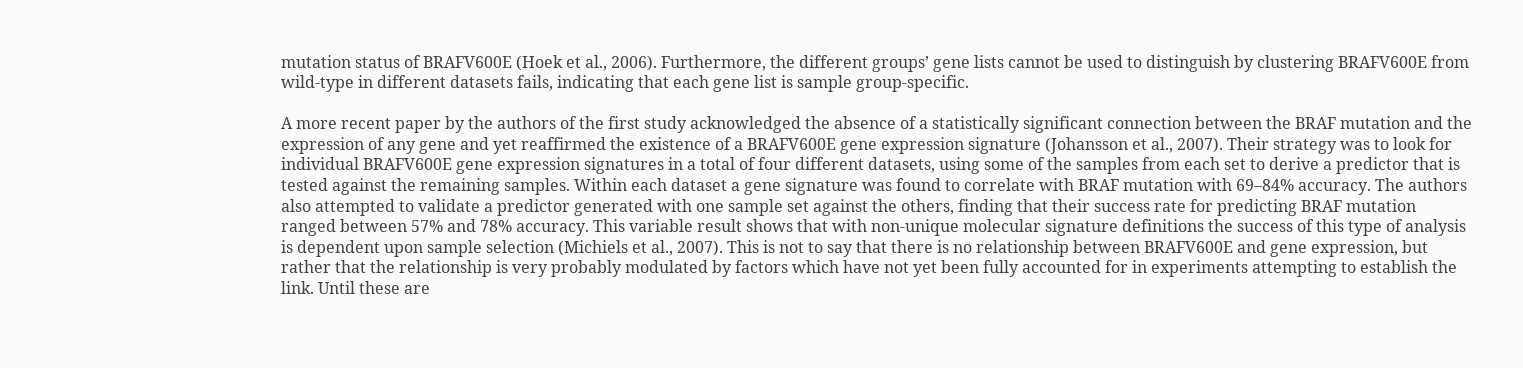mutation status of BRAFV600E (Hoek et al., 2006). Furthermore, the different groups’ gene lists cannot be used to distinguish by clustering BRAFV600E from wild-type in different datasets fails, indicating that each gene list is sample group-specific.

A more recent paper by the authors of the first study acknowledged the absence of a statistically significant connection between the BRAF mutation and the expression of any gene and yet reaffirmed the existence of a BRAFV600E gene expression signature (Johansson et al., 2007). Their strategy was to look for individual BRAFV600E gene expression signatures in a total of four different datasets, using some of the samples from each set to derive a predictor that is tested against the remaining samples. Within each dataset a gene signature was found to correlate with BRAF mutation with 69–84% accuracy. The authors also attempted to validate a predictor generated with one sample set against the others, finding that their success rate for predicting BRAF mutation ranged between 57% and 78% accuracy. This variable result shows that with non-unique molecular signature definitions the success of this type of analysis is dependent upon sample selection (Michiels et al., 2007). This is not to say that there is no relationship between BRAFV600E and gene expression, but rather that the relationship is very probably modulated by factors which have not yet been fully accounted for in experiments attempting to establish the link. Until these are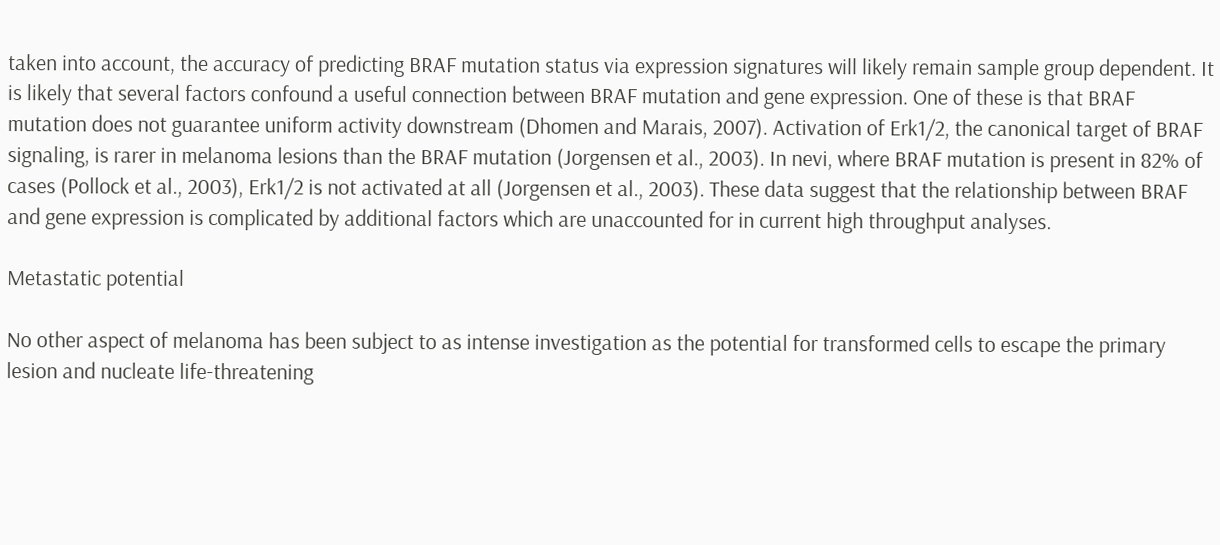taken into account, the accuracy of predicting BRAF mutation status via expression signatures will likely remain sample group dependent. It is likely that several factors confound a useful connection between BRAF mutation and gene expression. One of these is that BRAF mutation does not guarantee uniform activity downstream (Dhomen and Marais, 2007). Activation of Erk1/2, the canonical target of BRAF signaling, is rarer in melanoma lesions than the BRAF mutation (Jorgensen et al., 2003). In nevi, where BRAF mutation is present in 82% of cases (Pollock et al., 2003), Erk1/2 is not activated at all (Jorgensen et al., 2003). These data suggest that the relationship between BRAF and gene expression is complicated by additional factors which are unaccounted for in current high throughput analyses.

Metastatic potential

No other aspect of melanoma has been subject to as intense investigation as the potential for transformed cells to escape the primary lesion and nucleate life-threatening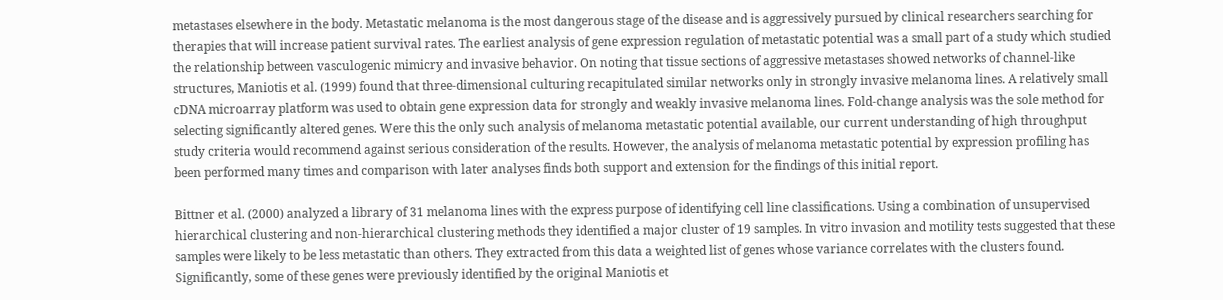metastases elsewhere in the body. Metastatic melanoma is the most dangerous stage of the disease and is aggressively pursued by clinical researchers searching for therapies that will increase patient survival rates. The earliest analysis of gene expression regulation of metastatic potential was a small part of a study which studied the relationship between vasculogenic mimicry and invasive behavior. On noting that tissue sections of aggressive metastases showed networks of channel-like structures, Maniotis et al. (1999) found that three-dimensional culturing recapitulated similar networks only in strongly invasive melanoma lines. A relatively small cDNA microarray platform was used to obtain gene expression data for strongly and weakly invasive melanoma lines. Fold-change analysis was the sole method for selecting significantly altered genes. Were this the only such analysis of melanoma metastatic potential available, our current understanding of high throughput study criteria would recommend against serious consideration of the results. However, the analysis of melanoma metastatic potential by expression profiling has been performed many times and comparison with later analyses finds both support and extension for the findings of this initial report.

Bittner et al. (2000) analyzed a library of 31 melanoma lines with the express purpose of identifying cell line classifications. Using a combination of unsupervised hierarchical clustering and non-hierarchical clustering methods they identified a major cluster of 19 samples. In vitro invasion and motility tests suggested that these samples were likely to be less metastatic than others. They extracted from this data a weighted list of genes whose variance correlates with the clusters found. Significantly, some of these genes were previously identified by the original Maniotis et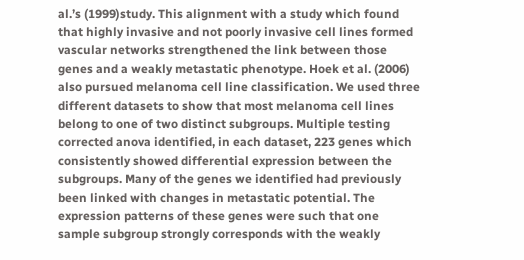al.’s (1999)study. This alignment with a study which found that highly invasive and not poorly invasive cell lines formed vascular networks strengthened the link between those genes and a weakly metastatic phenotype. Hoek et al. (2006) also pursued melanoma cell line classification. We used three different datasets to show that most melanoma cell lines belong to one of two distinct subgroups. Multiple testing corrected anova identified, in each dataset, 223 genes which consistently showed differential expression between the subgroups. Many of the genes we identified had previously been linked with changes in metastatic potential. The expression patterns of these genes were such that one sample subgroup strongly corresponds with the weakly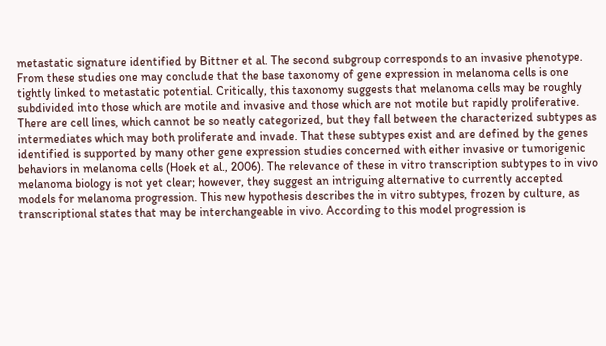metastatic signature identified by Bittner et al. The second subgroup corresponds to an invasive phenotype. From these studies one may conclude that the base taxonomy of gene expression in melanoma cells is one tightly linked to metastatic potential. Critically, this taxonomy suggests that melanoma cells may be roughly subdivided into those which are motile and invasive and those which are not motile but rapidly proliferative. There are cell lines, which cannot be so neatly categorized, but they fall between the characterized subtypes as intermediates which may both proliferate and invade. That these subtypes exist and are defined by the genes identified is supported by many other gene expression studies concerned with either invasive or tumorigenic behaviors in melanoma cells (Hoek et al., 2006). The relevance of these in vitro transcription subtypes to in vivo melanoma biology is not yet clear; however, they suggest an intriguing alternative to currently accepted models for melanoma progression. This new hypothesis describes the in vitro subtypes, frozen by culture, as transcriptional states that may be interchangeable in vivo. According to this model progression is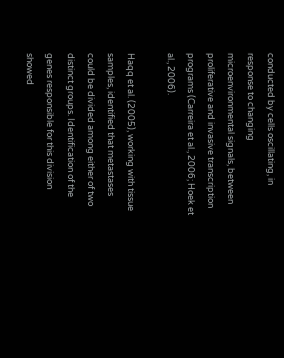conducted by cells oscillating, in response to changing microenvironmental signals, between proliferative and invasive transcription programs (Carreira et al., 2006; Hoek et al., 2006).

Haqq et al. (2005), working with tissue samples, identified that metastases could be divided among either of two distinct groups. Identification of the genes responsible for this division showed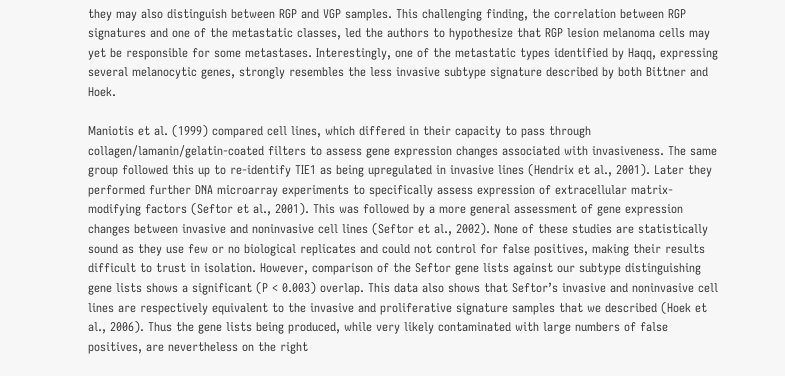they may also distinguish between RGP and VGP samples. This challenging finding, the correlation between RGP signatures and one of the metastatic classes, led the authors to hypothesize that RGP lesion melanoma cells may yet be responsible for some metastases. Interestingly, one of the metastatic types identified by Haqq, expressing several melanocytic genes, strongly resembles the less invasive subtype signature described by both Bittner and Hoek.

Maniotis et al. (1999) compared cell lines, which differed in their capacity to pass through collagen/lamanin/gelatin-coated filters to assess gene expression changes associated with invasiveness. The same group followed this up to re-identify TIE1 as being upregulated in invasive lines (Hendrix et al., 2001). Later they performed further DNA microarray experiments to specifically assess expression of extracellular matrix-modifying factors (Seftor et al., 2001). This was followed by a more general assessment of gene expression changes between invasive and noninvasive cell lines (Seftor et al., 2002). None of these studies are statistically sound as they use few or no biological replicates and could not control for false positives, making their results difficult to trust in isolation. However, comparison of the Seftor gene lists against our subtype distinguishing gene lists shows a significant (P < 0.003) overlap. This data also shows that Seftor’s invasive and noninvasive cell lines are respectively equivalent to the invasive and proliferative signature samples that we described (Hoek et al., 2006). Thus the gene lists being produced, while very likely contaminated with large numbers of false positives, are nevertheless on the right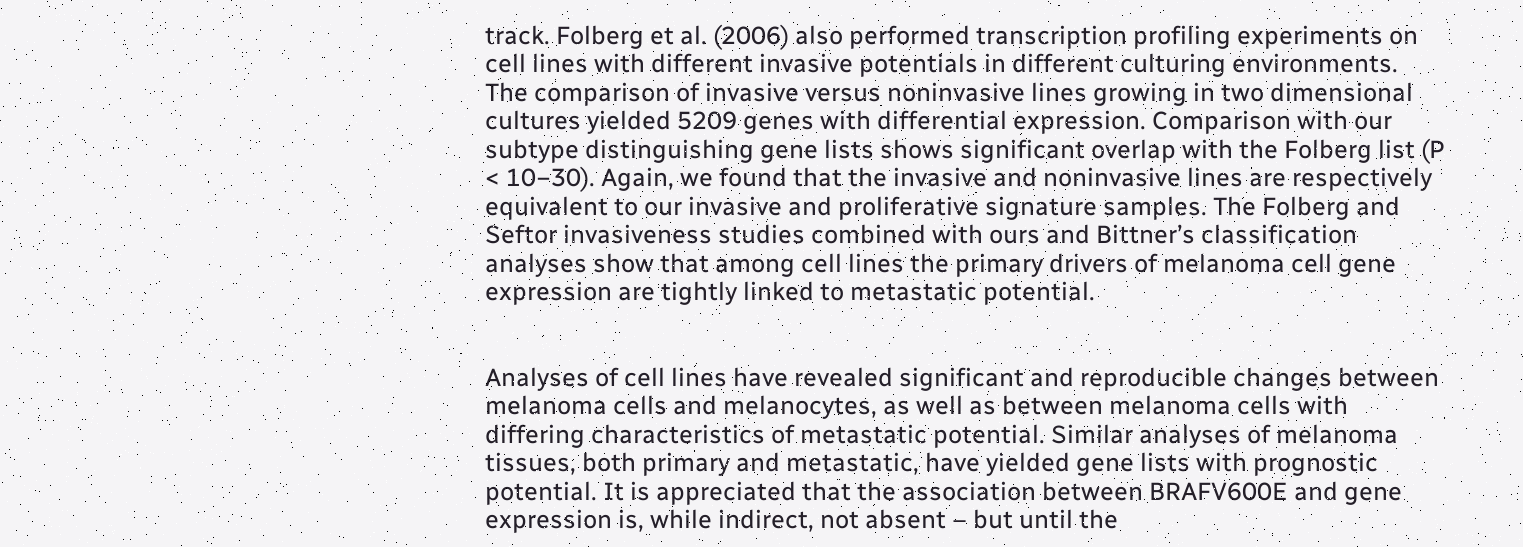track. Folberg et al. (2006) also performed transcription profiling experiments on cell lines with different invasive potentials in different culturing environments. The comparison of invasive versus noninvasive lines growing in two dimensional cultures yielded 5209 genes with differential expression. Comparison with our subtype distinguishing gene lists shows significant overlap with the Folberg list (P < 10−30). Again, we found that the invasive and noninvasive lines are respectively equivalent to our invasive and proliferative signature samples. The Folberg and Seftor invasiveness studies combined with ours and Bittner’s classification analyses show that among cell lines the primary drivers of melanoma cell gene expression are tightly linked to metastatic potential.


Analyses of cell lines have revealed significant and reproducible changes between melanoma cells and melanocytes, as well as between melanoma cells with differing characteristics of metastatic potential. Similar analyses of melanoma tissues, both primary and metastatic, have yielded gene lists with prognostic potential. It is appreciated that the association between BRAFV600E and gene expression is, while indirect, not absent – but until the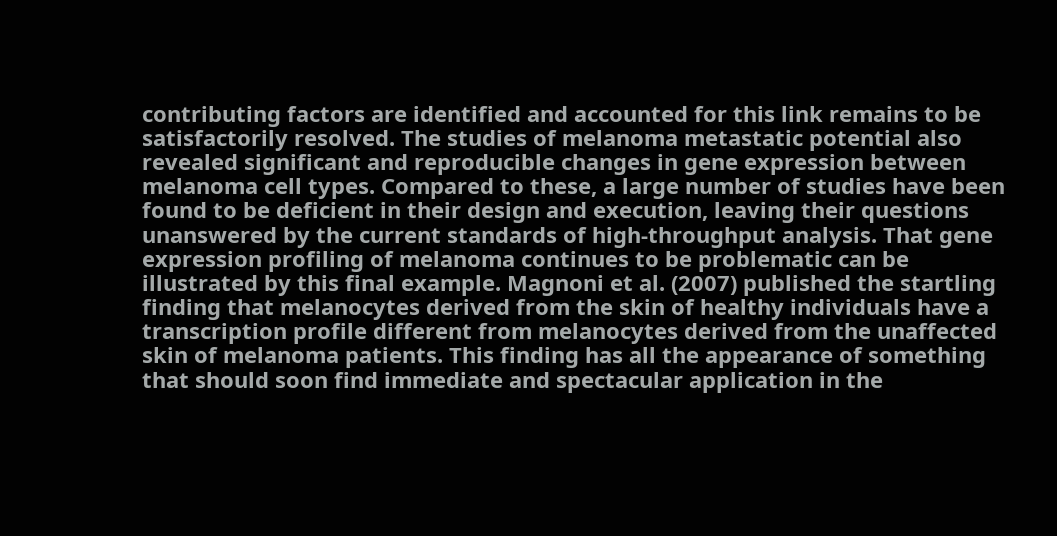contributing factors are identified and accounted for this link remains to be satisfactorily resolved. The studies of melanoma metastatic potential also revealed significant and reproducible changes in gene expression between melanoma cell types. Compared to these, a large number of studies have been found to be deficient in their design and execution, leaving their questions unanswered by the current standards of high-throughput analysis. That gene expression profiling of melanoma continues to be problematic can be illustrated by this final example. Magnoni et al. (2007) published the startling finding that melanocytes derived from the skin of healthy individuals have a transcription profile different from melanocytes derived from the unaffected skin of melanoma patients. This finding has all the appearance of something that should soon find immediate and spectacular application in the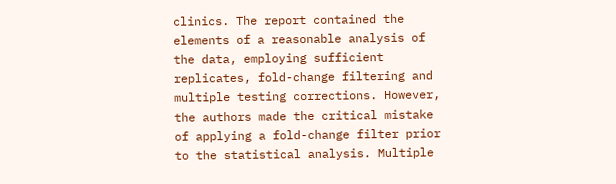clinics. The report contained the elements of a reasonable analysis of the data, employing sufficient replicates, fold-change filtering and multiple testing corrections. However, the authors made the critical mistake of applying a fold-change filter prior to the statistical analysis. Multiple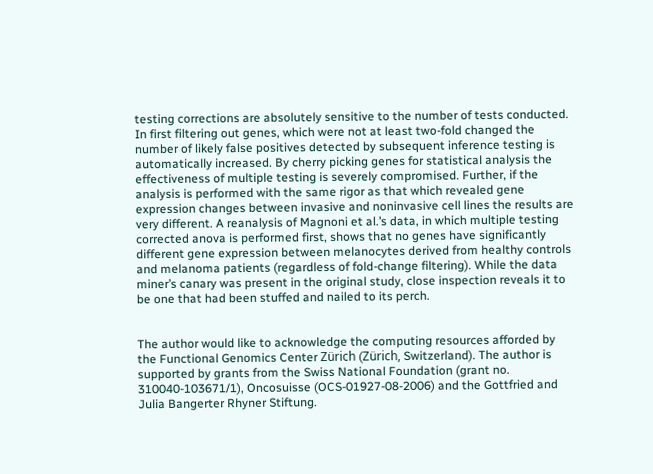testing corrections are absolutely sensitive to the number of tests conducted. In first filtering out genes, which were not at least two-fold changed the number of likely false positives detected by subsequent inference testing is automatically increased. By cherry picking genes for statistical analysis the effectiveness of multiple testing is severely compromised. Further, if the analysis is performed with the same rigor as that which revealed gene expression changes between invasive and noninvasive cell lines the results are very different. A reanalysis of Magnoni et al.’s data, in which multiple testing corrected anova is performed first, shows that no genes have significantly different gene expression between melanocytes derived from healthy controls and melanoma patients (regardless of fold-change filtering). While the data miner’s canary was present in the original study, close inspection reveals it to be one that had been stuffed and nailed to its perch.


The author would like to acknowledge the computing resources afforded by the Functional Genomics Center Zürich (Zürich, Switzerland). The author is supported by grants from the Swiss National Foundation (grant no. 310040-103671/1), Oncosuisse (OCS-01927-08-2006) and the Gottfried and Julia Bangerter Rhyner Stiftung.